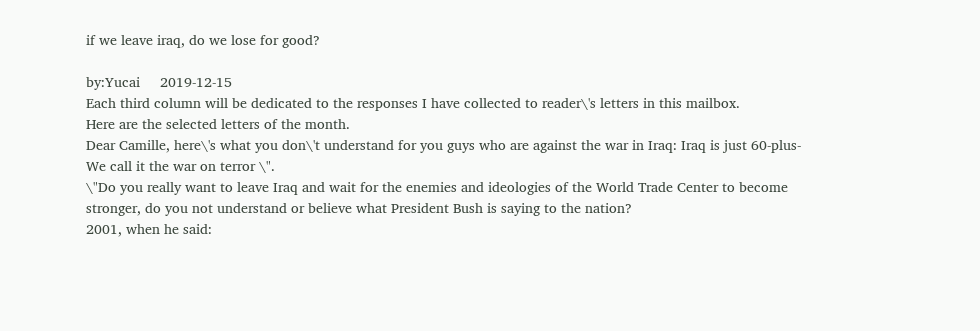if we leave iraq, do we lose for good?

by:Yucai     2019-12-15
Each third column will be dedicated to the responses I have collected to reader\'s letters in this mailbox.
Here are the selected letters of the month.
Dear Camille, here\'s what you don\'t understand for you guys who are against the war in Iraq: Iraq is just 60-plus-
We call it the war on terror \".
\"Do you really want to leave Iraq and wait for the enemies and ideologies of the World Trade Center to become stronger, do you not understand or believe what President Bush is saying to the nation?
2001, when he said: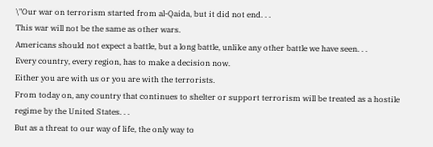\"Our war on terrorism started from al-Qaida, but it did not end. . .
This war will not be the same as other wars.
Americans should not expect a battle, but a long battle, unlike any other battle we have seen. . .
Every country, every region, has to make a decision now.
Either you are with us or you are with the terrorists.
From today on, any country that continues to shelter or support terrorism will be treated as a hostile regime by the United States. . .
But as a threat to our way of life, the only way to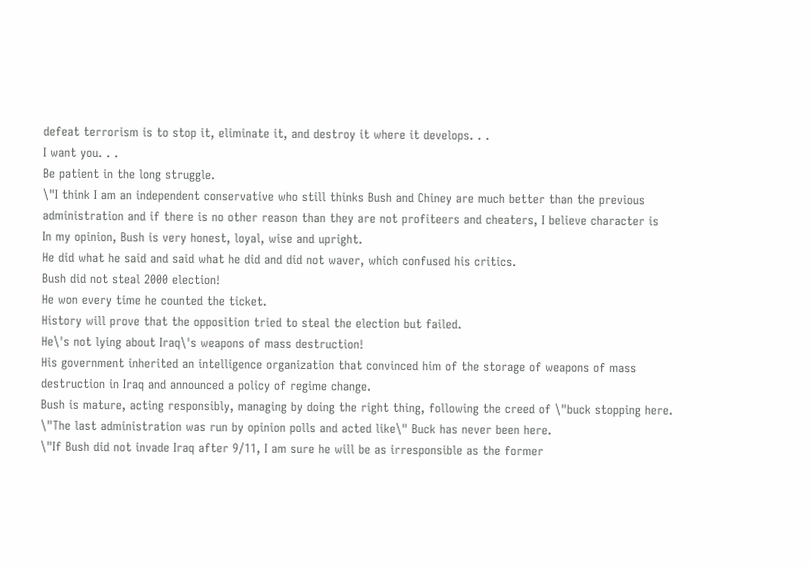defeat terrorism is to stop it, eliminate it, and destroy it where it develops. . .
I want you. . .
Be patient in the long struggle.
\"I think I am an independent conservative who still thinks Bush and Chiney are much better than the previous administration and if there is no other reason than they are not profiteers and cheaters, I believe character is
In my opinion, Bush is very honest, loyal, wise and upright.
He did what he said and said what he did and did not waver, which confused his critics.
Bush did not steal 2000 election!
He won every time he counted the ticket.
History will prove that the opposition tried to steal the election but failed.
He\'s not lying about Iraq\'s weapons of mass destruction!
His government inherited an intelligence organization that convinced him of the storage of weapons of mass destruction in Iraq and announced a policy of regime change.
Bush is mature, acting responsibly, managing by doing the right thing, following the creed of \"buck stopping here.
\"The last administration was run by opinion polls and acted like\" Buck has never been here.
\"If Bush did not invade Iraq after 9/11, I am sure he will be as irresponsible as the former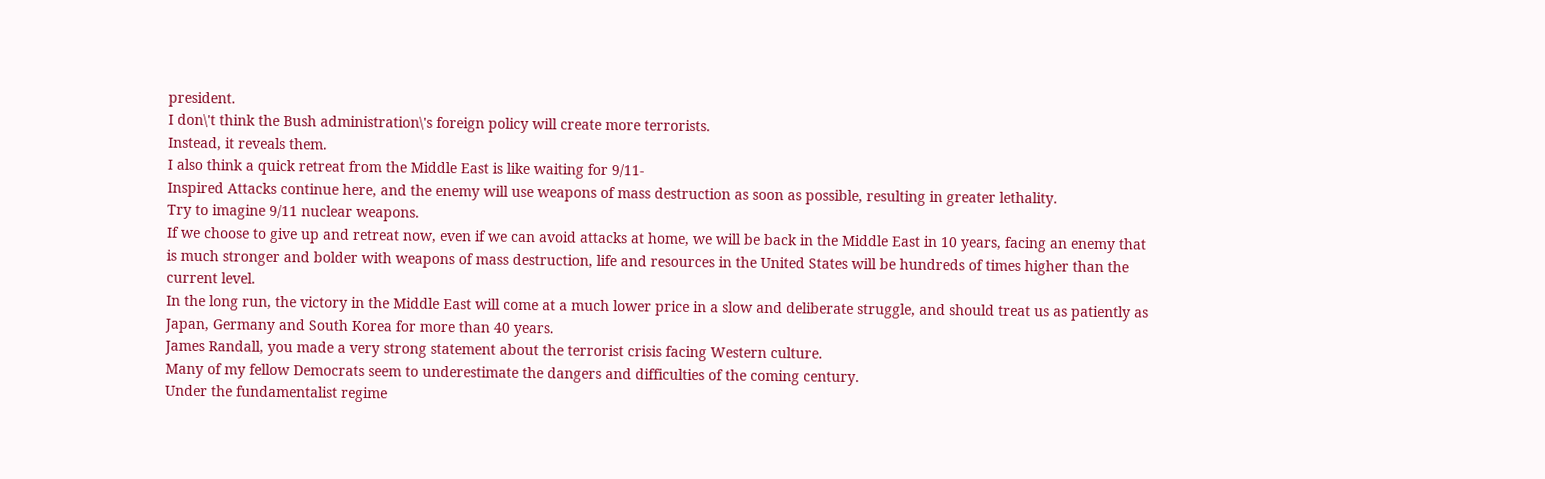president.
I don\'t think the Bush administration\'s foreign policy will create more terrorists.
Instead, it reveals them.
I also think a quick retreat from the Middle East is like waiting for 9/11-
Inspired Attacks continue here, and the enemy will use weapons of mass destruction as soon as possible, resulting in greater lethality.
Try to imagine 9/11 nuclear weapons.
If we choose to give up and retreat now, even if we can avoid attacks at home, we will be back in the Middle East in 10 years, facing an enemy that is much stronger and bolder with weapons of mass destruction, life and resources in the United States will be hundreds of times higher than the current level.
In the long run, the victory in the Middle East will come at a much lower price in a slow and deliberate struggle, and should treat us as patiently as Japan, Germany and South Korea for more than 40 years.
James Randall, you made a very strong statement about the terrorist crisis facing Western culture.
Many of my fellow Democrats seem to underestimate the dangers and difficulties of the coming century.
Under the fundamentalist regime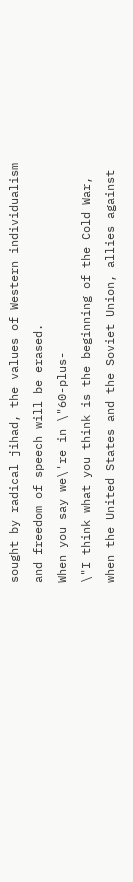sought by radical jihad, the values of Western individualism and freedom of speech will be erased.
When you say we\'re in \"60-plus-
\"I think what you think is the beginning of the Cold War, when the United States and the Soviet Union, allies against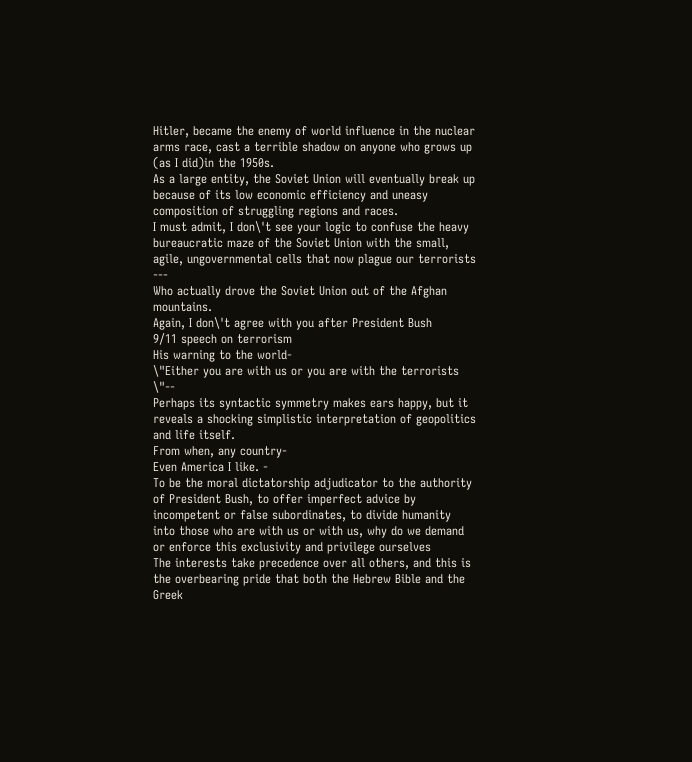Hitler, became the enemy of world influence in the nuclear arms race, cast a terrible shadow on anyone who grows up (as I did)in the 1950s.
As a large entity, the Soviet Union will eventually break up because of its low economic efficiency and uneasy composition of struggling regions and races.
I must admit, I don\'t see your logic to confuse the heavy bureaucratic maze of the Soviet Union with the small, agile, ungovernmental cells that now plague our terrorists ---
Who actually drove the Soviet Union out of the Afghan mountains.
Again, I don\'t agree with you after President Bush
9/11 speech on terrorism
His warning to the world-
\"Either you are with us or you are with the terrorists \"--
Perhaps its syntactic symmetry makes ears happy, but it reveals a shocking simplistic interpretation of geopolitics and life itself.
From when, any country-
Even America I like. -
To be the moral dictatorship adjudicator to the authority of President Bush, to offer imperfect advice by incompetent or false subordinates, to divide humanity into those who are with us or with us, why do we demand or enforce this exclusivity and privilege ourselves
The interests take precedence over all others, and this is the overbearing pride that both the Hebrew Bible and the Greek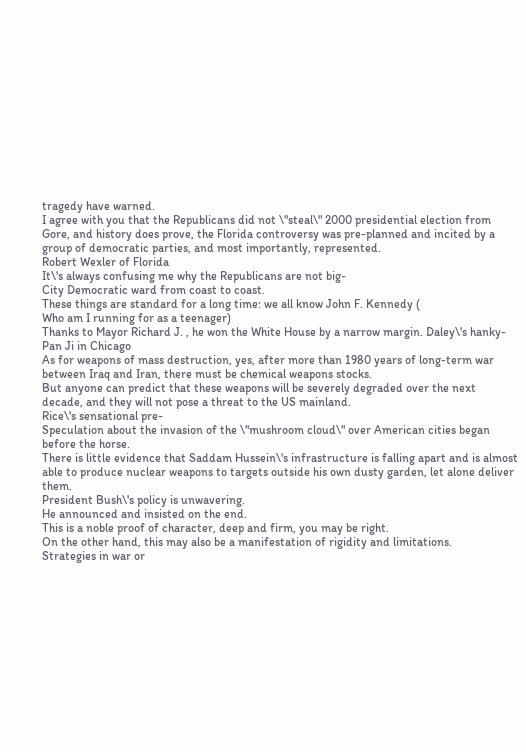tragedy have warned.
I agree with you that the Republicans did not \"steal\" 2000 presidential election from Gore, and history does prove, the Florida controversy was pre-planned and incited by a group of democratic parties, and most importantly, represented.
Robert Wexler of Florida
It\'s always confusing me why the Republicans are not big-
City Democratic ward from coast to coast.
These things are standard for a long time: we all know John F. Kennedy (
Who am I running for as a teenager)
Thanks to Mayor Richard J. , he won the White House by a narrow margin. Daley\'s hanky-
Pan Ji in Chicago
As for weapons of mass destruction, yes, after more than 1980 years of long-term war between Iraq and Iran, there must be chemical weapons stocks.
But anyone can predict that these weapons will be severely degraded over the next decade, and they will not pose a threat to the US mainland.
Rice\'s sensational pre-
Speculation about the invasion of the \"mushroom cloud\" over American cities began before the horse.
There is little evidence that Saddam Hussein\'s infrastructure is falling apart and is almost able to produce nuclear weapons to targets outside his own dusty garden, let alone deliver them.
President Bush\'s policy is unwavering.
He announced and insisted on the end.
This is a noble proof of character, deep and firm, you may be right.
On the other hand, this may also be a manifestation of rigidity and limitations.
Strategies in war or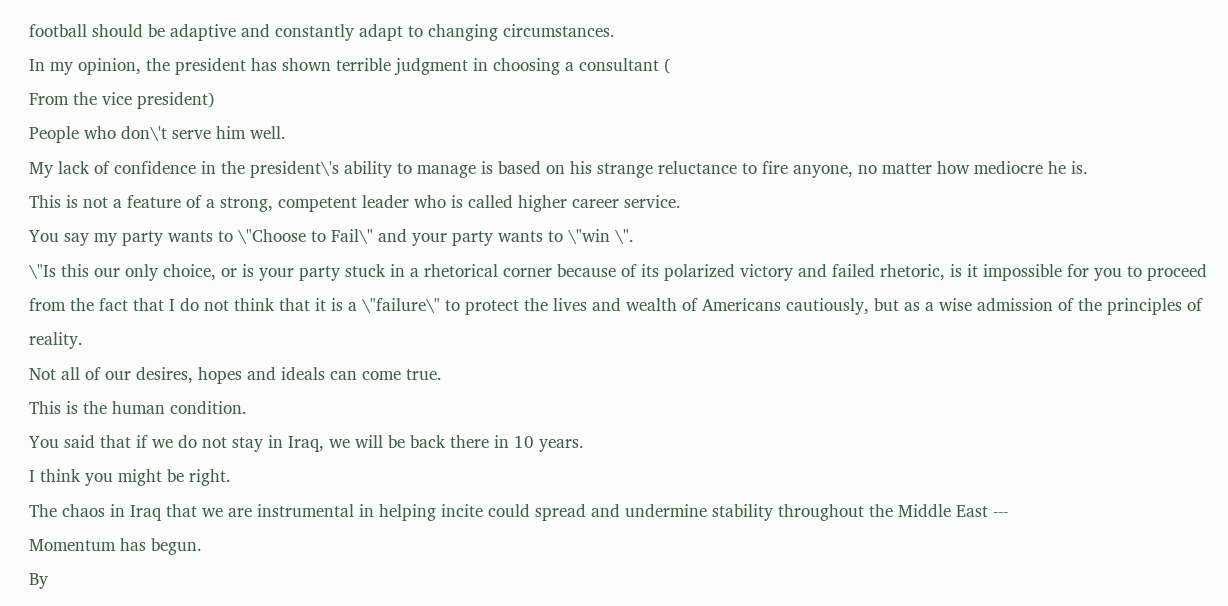football should be adaptive and constantly adapt to changing circumstances.
In my opinion, the president has shown terrible judgment in choosing a consultant (
From the vice president)
People who don\'t serve him well.
My lack of confidence in the president\'s ability to manage is based on his strange reluctance to fire anyone, no matter how mediocre he is.
This is not a feature of a strong, competent leader who is called higher career service.
You say my party wants to \"Choose to Fail\" and your party wants to \"win \".
\"Is this our only choice, or is your party stuck in a rhetorical corner because of its polarized victory and failed rhetoric, is it impossible for you to proceed from the fact that I do not think that it is a \"failure\" to protect the lives and wealth of Americans cautiously, but as a wise admission of the principles of reality.
Not all of our desires, hopes and ideals can come true.
This is the human condition.
You said that if we do not stay in Iraq, we will be back there in 10 years.
I think you might be right.
The chaos in Iraq that we are instrumental in helping incite could spread and undermine stability throughout the Middle East ---
Momentum has begun.
By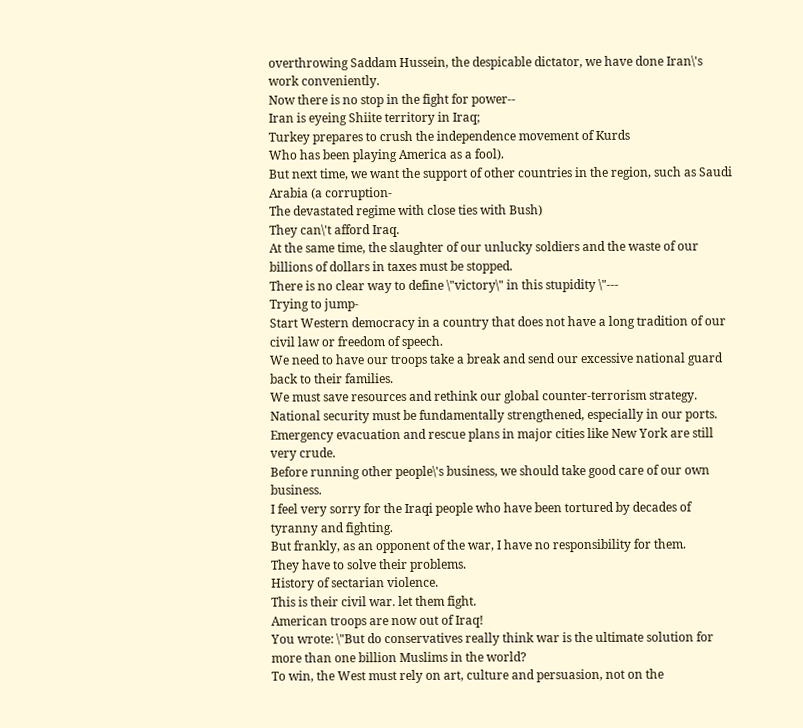overthrowing Saddam Hussein, the despicable dictator, we have done Iran\'s work conveniently.
Now there is no stop in the fight for power--
Iran is eyeing Shiite territory in Iraq;
Turkey prepares to crush the independence movement of Kurds
Who has been playing America as a fool).
But next time, we want the support of other countries in the region, such as Saudi Arabia (a corruption-
The devastated regime with close ties with Bush)
They can\'t afford Iraq.
At the same time, the slaughter of our unlucky soldiers and the waste of our billions of dollars in taxes must be stopped.
There is no clear way to define \"victory\" in this stupidity \"---
Trying to jump-
Start Western democracy in a country that does not have a long tradition of our civil law or freedom of speech.
We need to have our troops take a break and send our excessive national guard back to their families.
We must save resources and rethink our global counter-terrorism strategy.
National security must be fundamentally strengthened, especially in our ports.
Emergency evacuation and rescue plans in major cities like New York are still very crude.
Before running other people\'s business, we should take good care of our own business.
I feel very sorry for the Iraqi people who have been tortured by decades of tyranny and fighting.
But frankly, as an opponent of the war, I have no responsibility for them.
They have to solve their problems.
History of sectarian violence.
This is their civil war. let them fight.
American troops are now out of Iraq!
You wrote: \"But do conservatives really think war is the ultimate solution for more than one billion Muslims in the world?
To win, the West must rely on art, culture and persuasion, not on the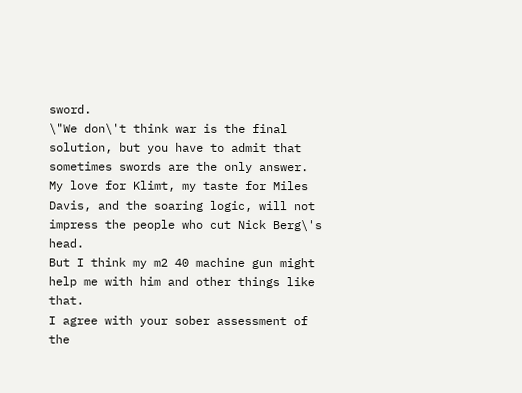sword.
\"We don\'t think war is the final solution, but you have to admit that sometimes swords are the only answer.
My love for Klimt, my taste for Miles Davis, and the soaring logic, will not impress the people who cut Nick Berg\'s head.
But I think my m2 40 machine gun might help me with him and other things like that.
I agree with your sober assessment of the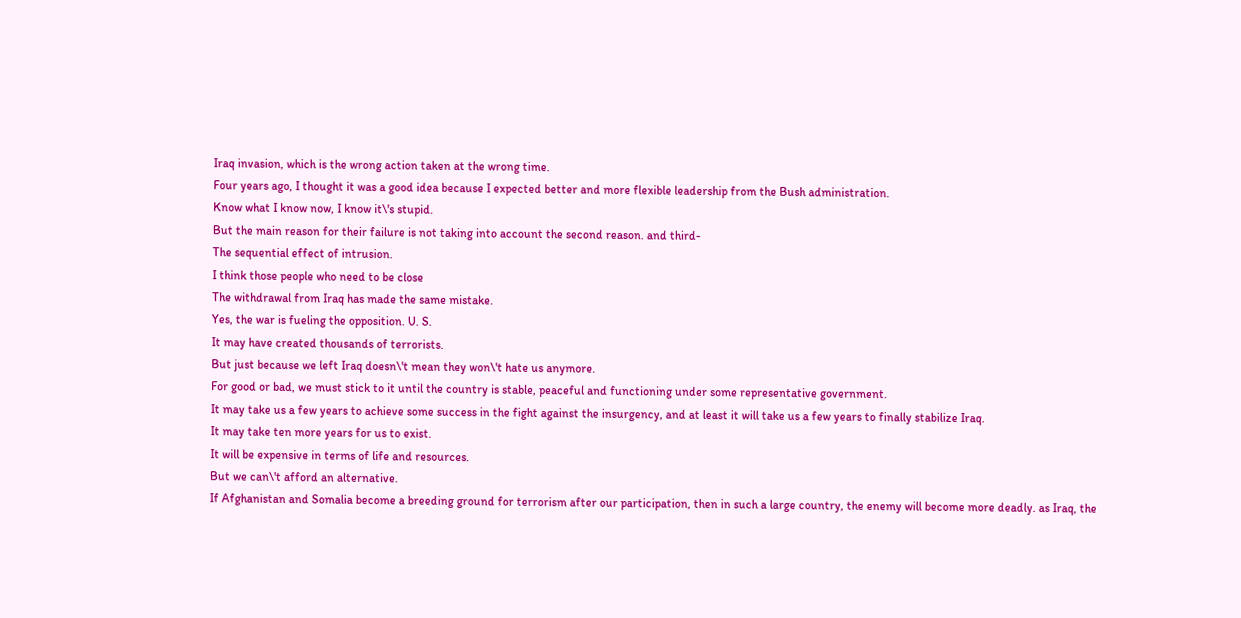Iraq invasion, which is the wrong action taken at the wrong time.
Four years ago, I thought it was a good idea because I expected better and more flexible leadership from the Bush administration.
Know what I know now, I know it\'s stupid.
But the main reason for their failure is not taking into account the second reason. and third-
The sequential effect of intrusion.
I think those people who need to be close
The withdrawal from Iraq has made the same mistake.
Yes, the war is fueling the opposition. U. S.
It may have created thousands of terrorists.
But just because we left Iraq doesn\'t mean they won\'t hate us anymore.
For good or bad, we must stick to it until the country is stable, peaceful and functioning under some representative government.
It may take us a few years to achieve some success in the fight against the insurgency, and at least it will take us a few years to finally stabilize Iraq.
It may take ten more years for us to exist.
It will be expensive in terms of life and resources.
But we can\'t afford an alternative.
If Afghanistan and Somalia become a breeding ground for terrorism after our participation, then in such a large country, the enemy will become more deadly. as Iraq, the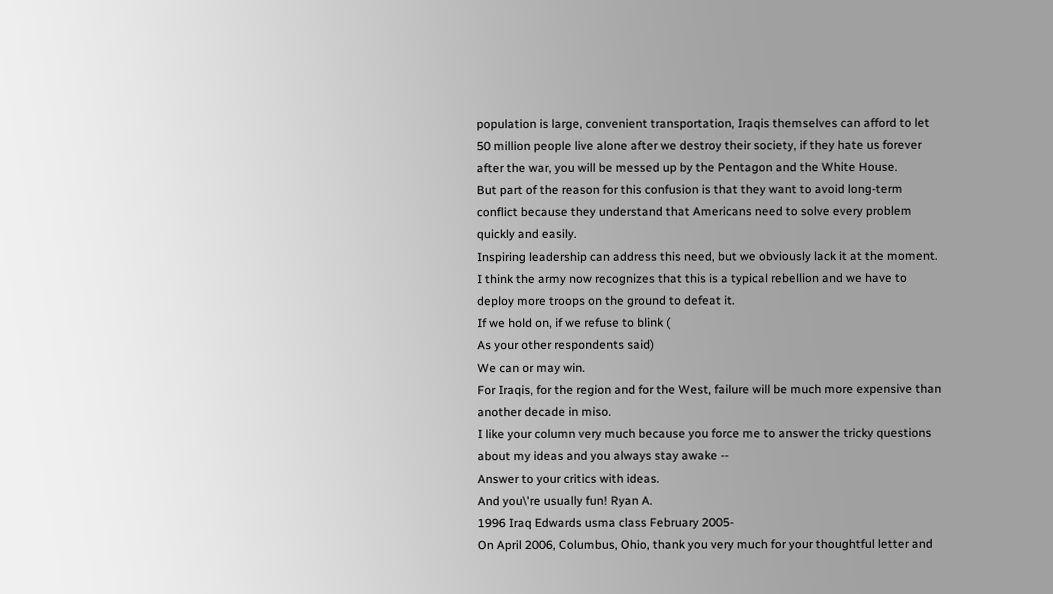population is large, convenient transportation, Iraqis themselves can afford to let 50 million people live alone after we destroy their society, if they hate us forever after the war, you will be messed up by the Pentagon and the White House.
But part of the reason for this confusion is that they want to avoid long-term conflict because they understand that Americans need to solve every problem quickly and easily.
Inspiring leadership can address this need, but we obviously lack it at the moment.
I think the army now recognizes that this is a typical rebellion and we have to deploy more troops on the ground to defeat it.
If we hold on, if we refuse to blink (
As your other respondents said)
We can or may win.
For Iraqis, for the region and for the West, failure will be much more expensive than another decade in miso.
I like your column very much because you force me to answer the tricky questions about my ideas and you always stay awake --
Answer to your critics with ideas.
And you\'re usually fun! Ryan A.
1996 Iraq Edwards usma class February 2005-
On April 2006, Columbus, Ohio, thank you very much for your thoughtful letter and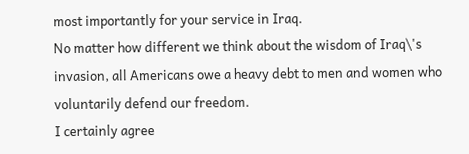most importantly for your service in Iraq.
No matter how different we think about the wisdom of Iraq\'s invasion, all Americans owe a heavy debt to men and women who voluntarily defend our freedom.
I certainly agree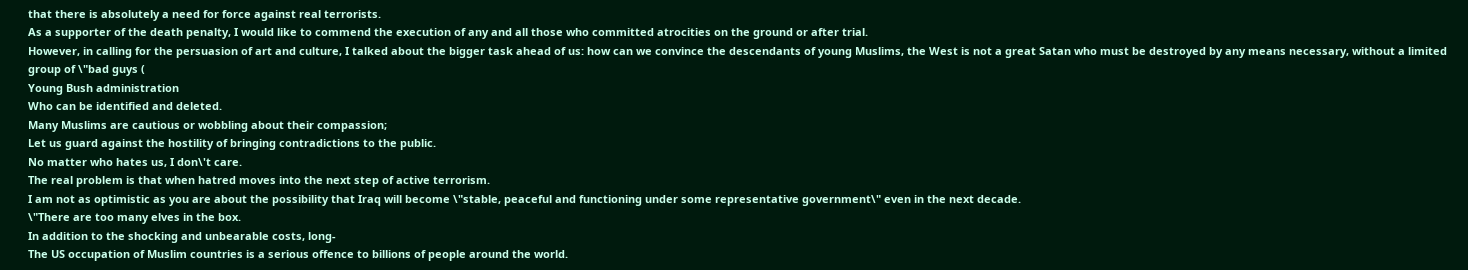that there is absolutely a need for force against real terrorists.
As a supporter of the death penalty, I would like to commend the execution of any and all those who committed atrocities on the ground or after trial.
However, in calling for the persuasion of art and culture, I talked about the bigger task ahead of us: how can we convince the descendants of young Muslims, the West is not a great Satan who must be destroyed by any means necessary, without a limited group of \"bad guys (
Young Bush administration
Who can be identified and deleted.
Many Muslims are cautious or wobbling about their compassion;
Let us guard against the hostility of bringing contradictions to the public.
No matter who hates us, I don\'t care.
The real problem is that when hatred moves into the next step of active terrorism.
I am not as optimistic as you are about the possibility that Iraq will become \"stable, peaceful and functioning under some representative government\" even in the next decade.
\"There are too many elves in the box.
In addition to the shocking and unbearable costs, long-
The US occupation of Muslim countries is a serious offence to billions of people around the world.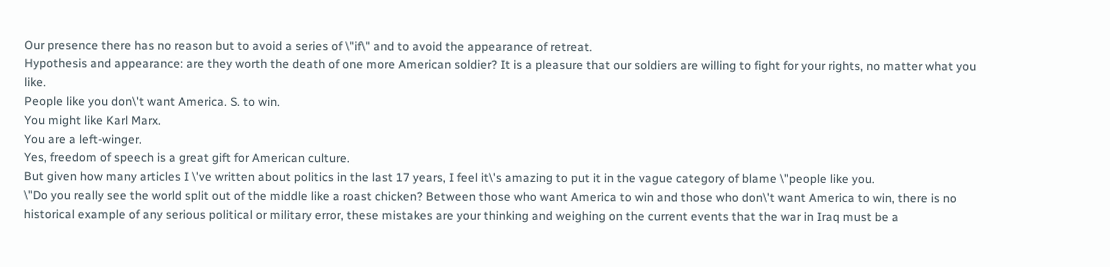Our presence there has no reason but to avoid a series of \"if\" and to avoid the appearance of retreat.
Hypothesis and appearance: are they worth the death of one more American soldier? It is a pleasure that our soldiers are willing to fight for your rights, no matter what you like.
People like you don\'t want America. S. to win.
You might like Karl Marx.
You are a left-winger.
Yes, freedom of speech is a great gift for American culture.
But given how many articles I \'ve written about politics in the last 17 years, I feel it\'s amazing to put it in the vague category of blame \"people like you.
\"Do you really see the world split out of the middle like a roast chicken? Between those who want America to win and those who don\'t want America to win, there is no historical example of any serious political or military error, these mistakes are your thinking and weighing on the current events that the war in Iraq must be a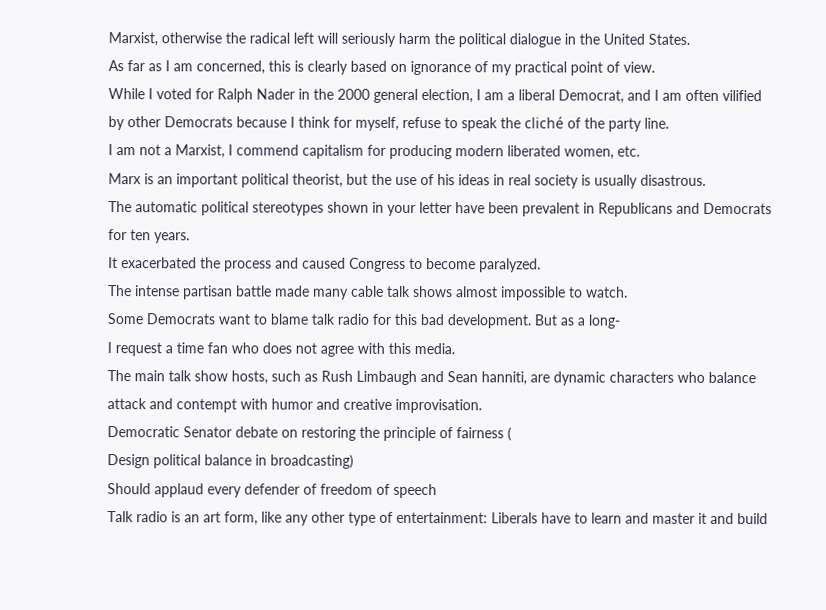Marxist, otherwise the radical left will seriously harm the political dialogue in the United States.
As far as I am concerned, this is clearly based on ignorance of my practical point of view.
While I voted for Ralph Nader in the 2000 general election, I am a liberal Democrat, and I am often vilified by other Democrats because I think for myself, refuse to speak the cliché of the party line.
I am not a Marxist, I commend capitalism for producing modern liberated women, etc.
Marx is an important political theorist, but the use of his ideas in real society is usually disastrous.
The automatic political stereotypes shown in your letter have been prevalent in Republicans and Democrats for ten years.
It exacerbated the process and caused Congress to become paralyzed.
The intense partisan battle made many cable talk shows almost impossible to watch.
Some Democrats want to blame talk radio for this bad development. But as a long-
I request a time fan who does not agree with this media.
The main talk show hosts, such as Rush Limbaugh and Sean hanniti, are dynamic characters who balance attack and contempt with humor and creative improvisation.
Democratic Senator debate on restoring the principle of fairness (
Design political balance in broadcasting)
Should applaud every defender of freedom of speech
Talk radio is an art form, like any other type of entertainment: Liberals have to learn and master it and build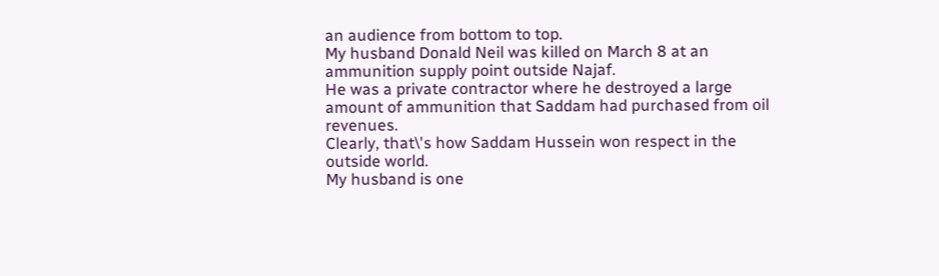an audience from bottom to top.
My husband Donald Neil was killed on March 8 at an ammunition supply point outside Najaf.
He was a private contractor where he destroyed a large amount of ammunition that Saddam had purchased from oil revenues.
Clearly, that\'s how Saddam Hussein won respect in the outside world.
My husband is one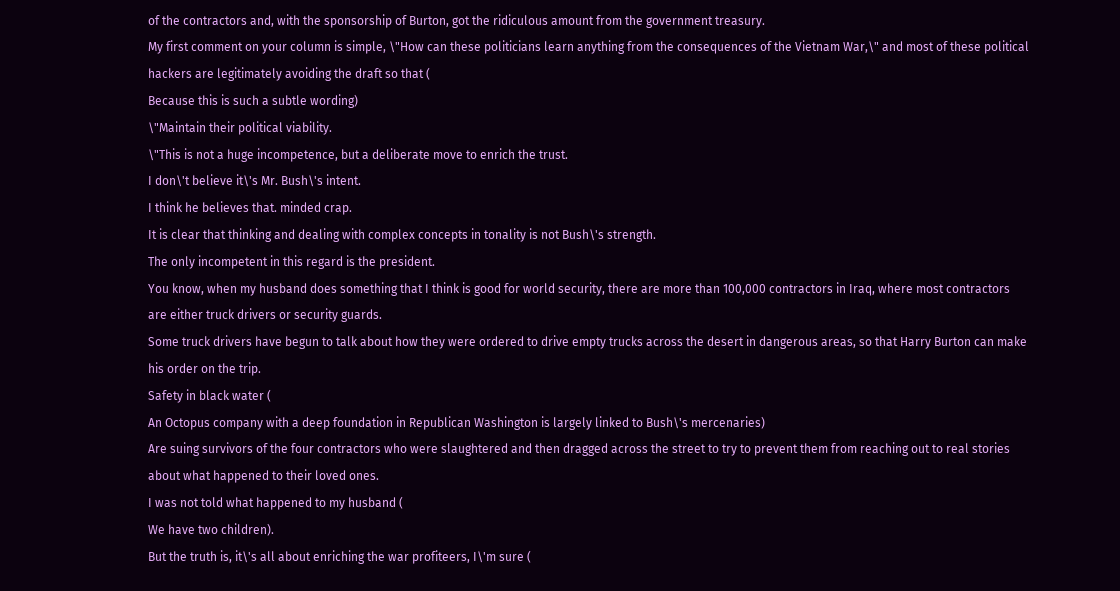of the contractors and, with the sponsorship of Burton, got the ridiculous amount from the government treasury.
My first comment on your column is simple, \"How can these politicians learn anything from the consequences of the Vietnam War,\" and most of these political hackers are legitimately avoiding the draft so that (
Because this is such a subtle wording)
\"Maintain their political viability.
\"This is not a huge incompetence, but a deliberate move to enrich the trust.
I don\'t believe it\'s Mr. Bush\'s intent.
I think he believes that. minded crap.
It is clear that thinking and dealing with complex concepts in tonality is not Bush\'s strength.
The only incompetent in this regard is the president.
You know, when my husband does something that I think is good for world security, there are more than 100,000 contractors in Iraq, where most contractors are either truck drivers or security guards.
Some truck drivers have begun to talk about how they were ordered to drive empty trucks across the desert in dangerous areas, so that Harry Burton can make his order on the trip.
Safety in black water (
An Octopus company with a deep foundation in Republican Washington is largely linked to Bush\'s mercenaries)
Are suing survivors of the four contractors who were slaughtered and then dragged across the street to try to prevent them from reaching out to real stories about what happened to their loved ones.
I was not told what happened to my husband (
We have two children).
But the truth is, it\'s all about enriching the war profiteers, I\'m sure (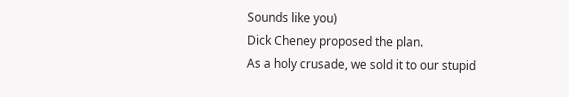Sounds like you)
Dick Cheney proposed the plan.
As a holy crusade, we sold it to our stupid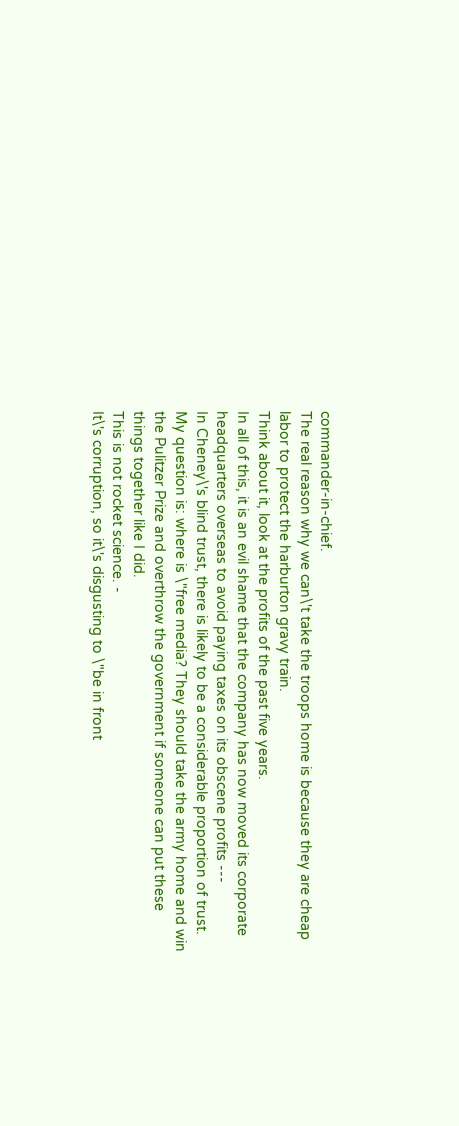commander-in-chief.
The real reason why we can\'t take the troops home is because they are cheap labor to protect the harburton gravy train.
Think about it, look at the profits of the past five years.
In all of this, it is an evil shame that the company has now moved its corporate headquarters overseas to avoid paying taxes on its obscene profits ---
In Cheney\'s blind trust, there is likely to be a considerable proportion of trust.
My question is: where is \"free media? They should take the army home and win the Pulitzer Prize and overthrow the government if someone can put these things together like I did.
This is not rocket science. -
It\'s corruption, so it\'s disgusting to \"be in front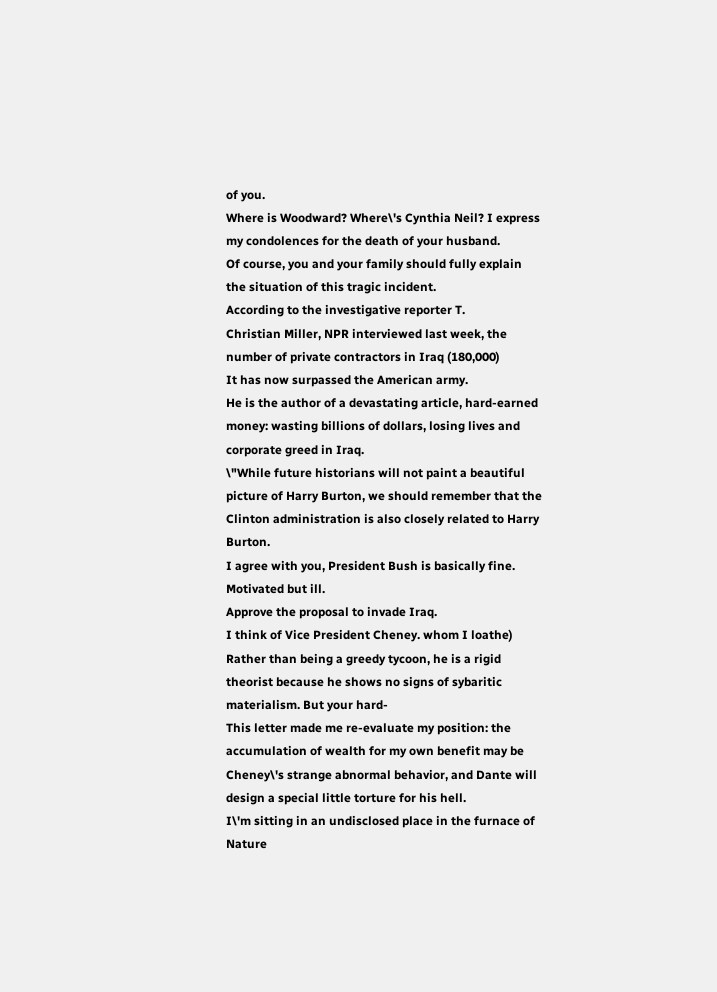of you.
Where is Woodward? Where\'s Cynthia Neil? I express my condolences for the death of your husband.
Of course, you and your family should fully explain the situation of this tragic incident.
According to the investigative reporter T.
Christian Miller, NPR interviewed last week, the number of private contractors in Iraq (180,000)
It has now surpassed the American army.
He is the author of a devastating article, hard-earned money: wasting billions of dollars, losing lives and corporate greed in Iraq.
\"While future historians will not paint a beautiful picture of Harry Burton, we should remember that the Clinton administration is also closely related to Harry Burton.
I agree with you, President Bush is basically fine.
Motivated but ill.
Approve the proposal to invade Iraq.
I think of Vice President Cheney. whom I loathe)
Rather than being a greedy tycoon, he is a rigid theorist because he shows no signs of sybaritic materialism. But your hard-
This letter made me re-evaluate my position: the accumulation of wealth for my own benefit may be Cheney\'s strange abnormal behavior, and Dante will design a special little torture for his hell.
I\'m sitting in an undisclosed place in the furnace of Nature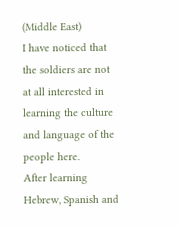(Middle East)
I have noticed that the soldiers are not at all interested in learning the culture and language of the people here.
After learning Hebrew, Spanish and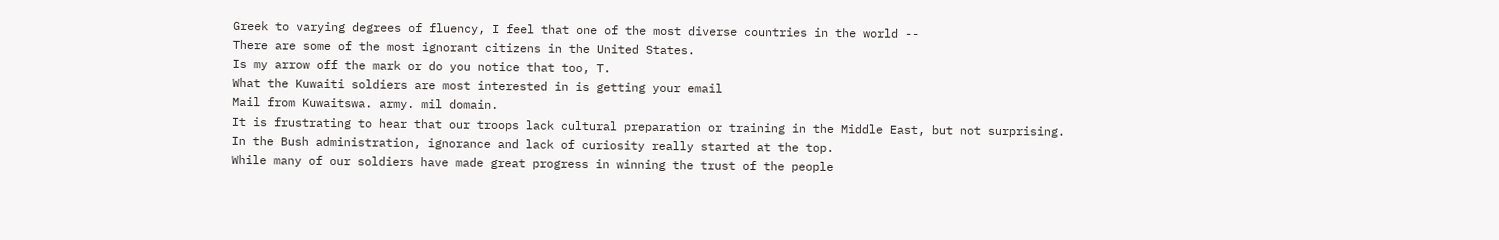Greek to varying degrees of fluency, I feel that one of the most diverse countries in the world --
There are some of the most ignorant citizens in the United States.
Is my arrow off the mark or do you notice that too, T.
What the Kuwaiti soldiers are most interested in is getting your email
Mail from Kuwaitswa. army. mil domain.
It is frustrating to hear that our troops lack cultural preparation or training in the Middle East, but not surprising.
In the Bush administration, ignorance and lack of curiosity really started at the top.
While many of our soldiers have made great progress in winning the trust of the people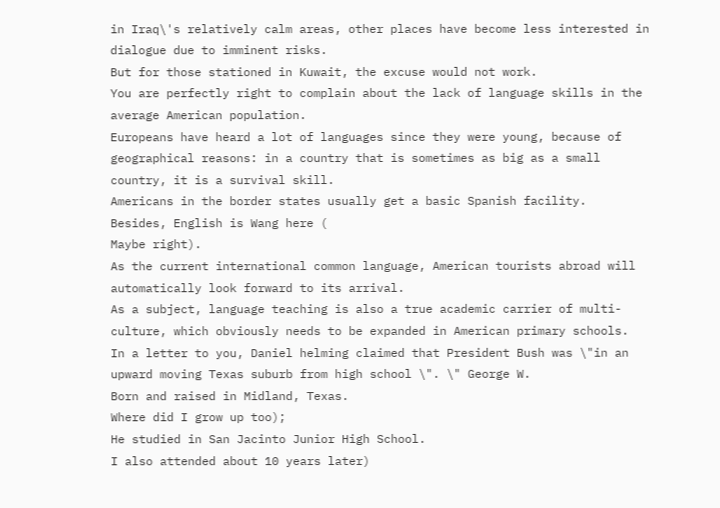in Iraq\'s relatively calm areas, other places have become less interested in dialogue due to imminent risks.
But for those stationed in Kuwait, the excuse would not work.
You are perfectly right to complain about the lack of language skills in the average American population.
Europeans have heard a lot of languages since they were young, because of geographical reasons: in a country that is sometimes as big as a small country, it is a survival skill.
Americans in the border states usually get a basic Spanish facility.
Besides, English is Wang here (
Maybe right).
As the current international common language, American tourists abroad will automatically look forward to its arrival.
As a subject, language teaching is also a true academic carrier of multi-culture, which obviously needs to be expanded in American primary schools.
In a letter to you, Daniel helming claimed that President Bush was \"in an upward moving Texas suburb from high school \". \" George W.
Born and raised in Midland, Texas.
Where did I grow up too);
He studied in San Jacinto Junior High School.
I also attended about 10 years later)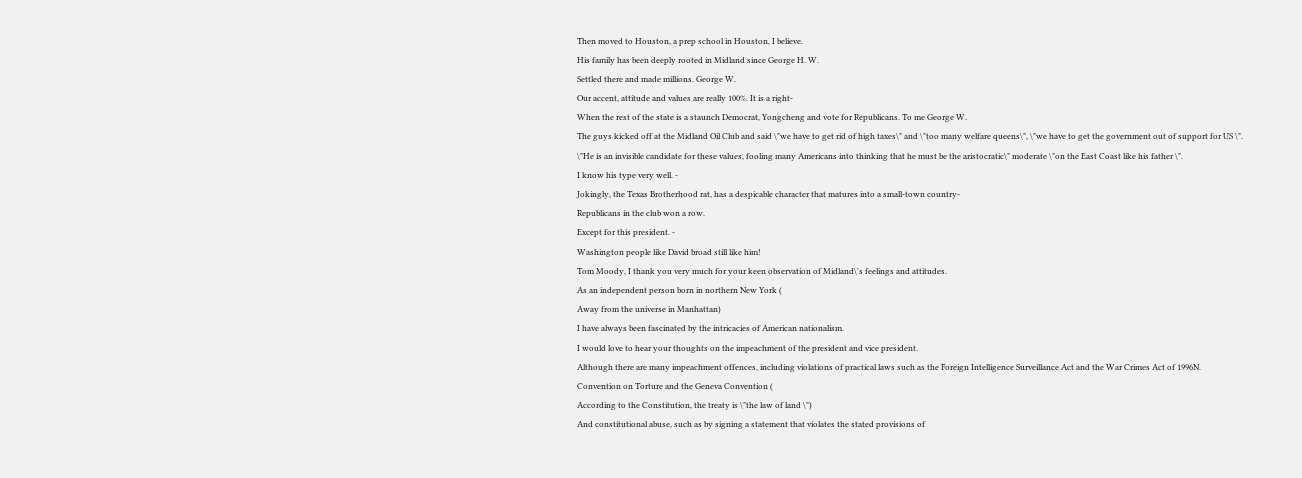Then moved to Houston, a prep school in Houston, I believe.
His family has been deeply rooted in Midland since George H. W.
Settled there and made millions. George W.
Our accent, attitude and values are really 100%. It is a right-
When the rest of the state is a staunch Democrat, Yongcheng and vote for Republicans. To me George W.
The guys kicked off at the Midland Oil Club and said \"we have to get rid of high taxes\" and \"too many welfare queens\", \"we have to get the government out of support for US \".
\"He is an invisible candidate for these values, fooling many Americans into thinking that he must be the aristocratic\" moderate \"on the East Coast like his father \".
I know his type very well. -
Jokingly, the Texas Brotherhood rat, has a despicable character that matures into a small-town country-
Republicans in the club won a row.
Except for this president. -
Washington people like David broad still like him!
Tom Moody, I thank you very much for your keen observation of Midland\'s feelings and attitudes.
As an independent person born in northern New York (
Away from the universe in Manhattan)
I have always been fascinated by the intricacies of American nationalism.
I would love to hear your thoughts on the impeachment of the president and vice president.
Although there are many impeachment offences, including violations of practical laws such as the Foreign Intelligence Surveillance Act and the War Crimes Act of 1996N.
Convention on Torture and the Geneva Convention (
According to the Constitution, the treaty is \"the law of land \")
And constitutional abuse, such as by signing a statement that violates the stated provisions of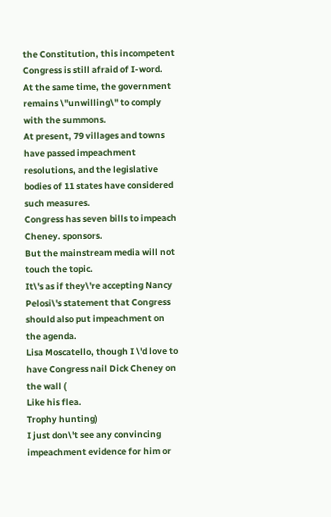the Constitution, this incompetent Congress is still afraid of I-word.
At the same time, the government remains \"unwilling\" to comply with the summons.
At present, 79 villages and towns have passed impeachment resolutions, and the legislative bodies of 11 states have considered such measures.
Congress has seven bills to impeach Cheney. sponsors.
But the mainstream media will not touch the topic.
It\'s as if they\'re accepting Nancy Pelosi\'s statement that Congress should also put impeachment on the agenda.
Lisa Moscatello, though I \'d love to have Congress nail Dick Cheney on the wall (
Like his flea.
Trophy hunting)
I just don\'t see any convincing impeachment evidence for him or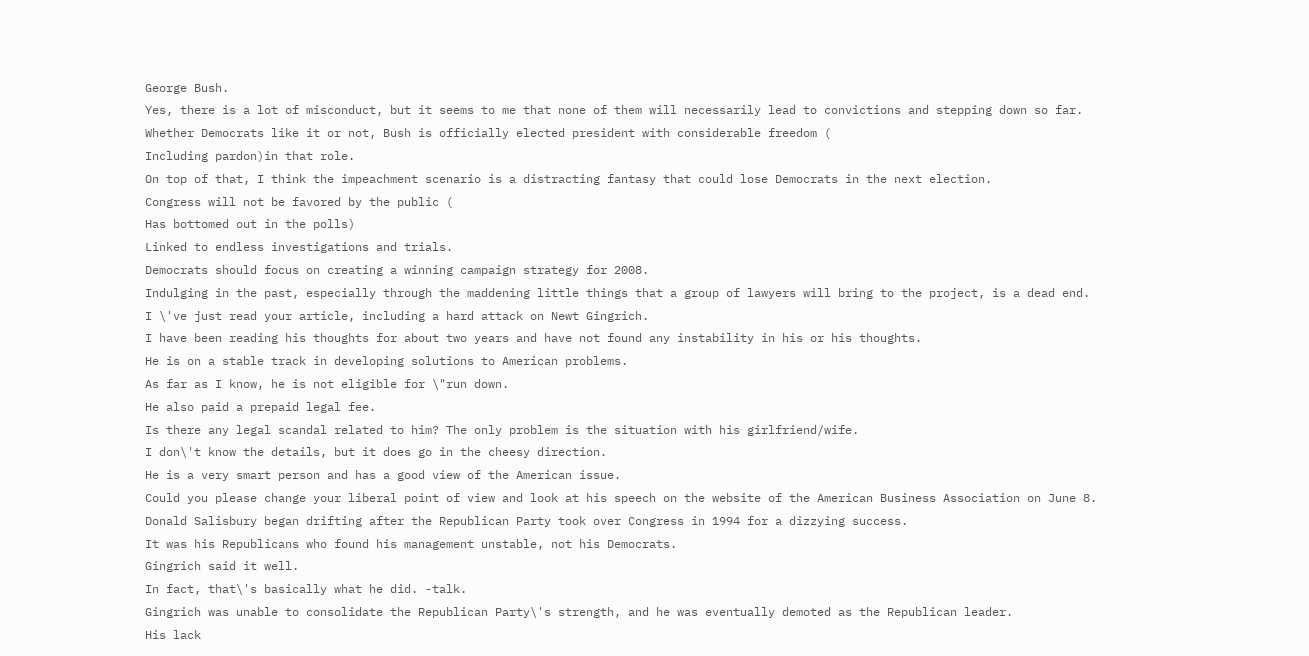George Bush.
Yes, there is a lot of misconduct, but it seems to me that none of them will necessarily lead to convictions and stepping down so far.
Whether Democrats like it or not, Bush is officially elected president with considerable freedom (
Including pardon)in that role.
On top of that, I think the impeachment scenario is a distracting fantasy that could lose Democrats in the next election.
Congress will not be favored by the public (
Has bottomed out in the polls)
Linked to endless investigations and trials.
Democrats should focus on creating a winning campaign strategy for 2008.
Indulging in the past, especially through the maddening little things that a group of lawyers will bring to the project, is a dead end.
I \'ve just read your article, including a hard attack on Newt Gingrich.
I have been reading his thoughts for about two years and have not found any instability in his or his thoughts.
He is on a stable track in developing solutions to American problems.
As far as I know, he is not eligible for \"run down.
He also paid a prepaid legal fee.
Is there any legal scandal related to him? The only problem is the situation with his girlfriend/wife.
I don\'t know the details, but it does go in the cheesy direction.
He is a very smart person and has a good view of the American issue.
Could you please change your liberal point of view and look at his speech on the website of the American Business Association on June 8.
Donald Salisbury began drifting after the Republican Party took over Congress in 1994 for a dizzying success.
It was his Republicans who found his management unstable, not his Democrats.
Gingrich said it well.
In fact, that\'s basically what he did. -talk.
Gingrich was unable to consolidate the Republican Party\'s strength, and he was eventually demoted as the Republican leader.
His lack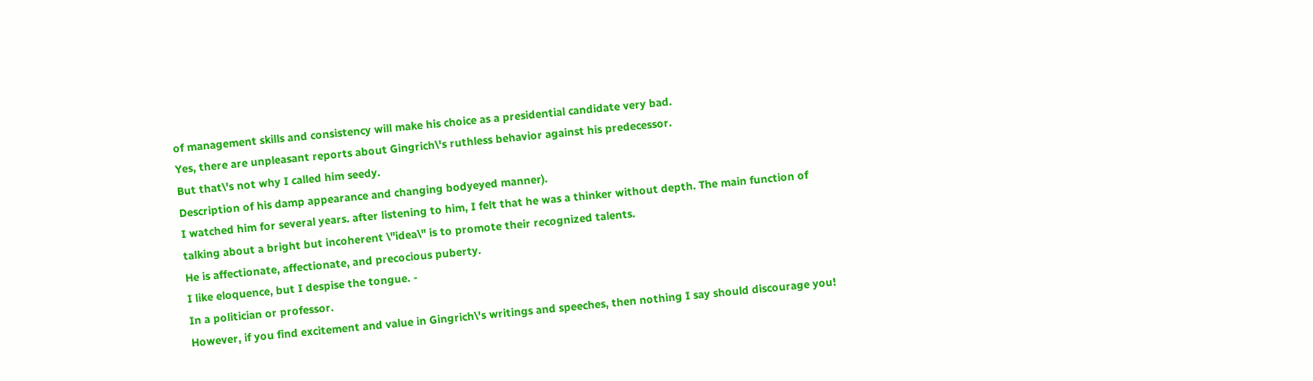of management skills and consistency will make his choice as a presidential candidate very bad.
Yes, there are unpleasant reports about Gingrich\'s ruthless behavior against his predecessor.
But that\'s not why I called him seedy.
Description of his damp appearance and changing bodyeyed manner).
I watched him for several years. after listening to him, I felt that he was a thinker without depth. The main function of talking about a bright but incoherent \"idea\" is to promote their recognized talents.
He is affectionate, affectionate, and precocious puberty.
I like eloquence, but I despise the tongue. -
In a politician or professor.
However, if you find excitement and value in Gingrich\'s writings and speeches, then nothing I say should discourage you!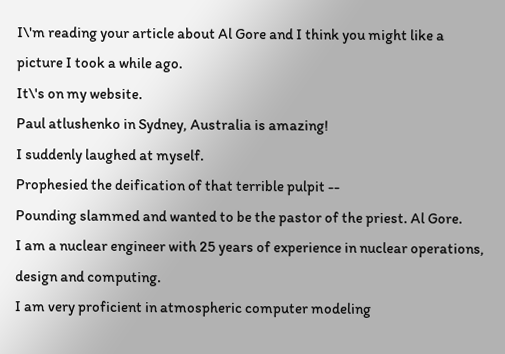I\'m reading your article about Al Gore and I think you might like a picture I took a while ago.
It\'s on my website.
Paul atlushenko in Sydney, Australia is amazing!
I suddenly laughed at myself.
Prophesied the deification of that terrible pulpit --
Pounding slammed and wanted to be the pastor of the priest. Al Gore.
I am a nuclear engineer with 25 years of experience in nuclear operations, design and computing.
I am very proficient in atmospheric computer modeling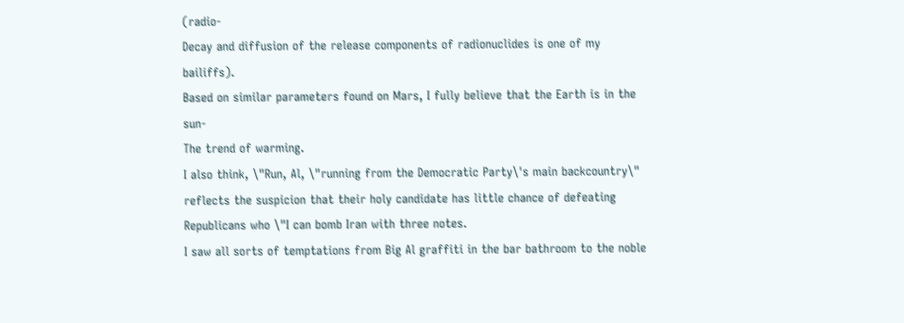(radio-
Decay and diffusion of the release components of radionuclides is one of my bailiffs).
Based on similar parameters found on Mars, I fully believe that the Earth is in the sun-
The trend of warming.
I also think, \"Run, Al, \"running from the Democratic Party\'s main backcountry\" reflects the suspicion that their holy candidate has little chance of defeating Republicans who \"I can bomb Iran with three notes.
I saw all sorts of temptations from Big Al graffiti in the bar bathroom to the noble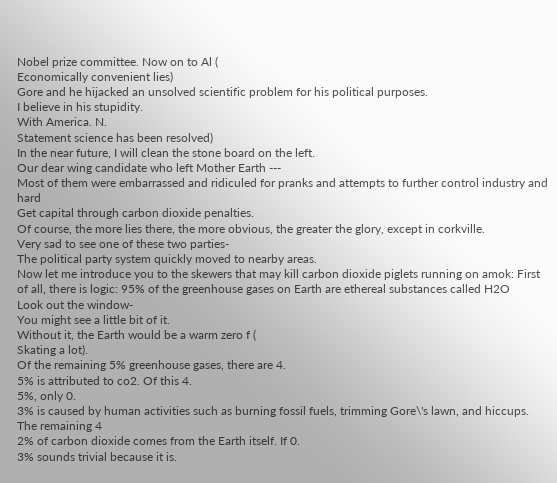Nobel prize committee. Now on to Al (
Economically convenient lies)
Gore and he hijacked an unsolved scientific problem for his political purposes.
I believe in his stupidity.
With America. N.
Statement science has been resolved)
In the near future, I will clean the stone board on the left.
Our dear wing candidate who left Mother Earth ---
Most of them were embarrassed and ridiculed for pranks and attempts to further control industry and hard
Get capital through carbon dioxide penalties.
Of course, the more lies there, the more obvious, the greater the glory, except in corkville.
Very sad to see one of these two parties-
The political party system quickly moved to nearby areas.
Now let me introduce you to the skewers that may kill carbon dioxide piglets running on amok: First of all, there is logic: 95% of the greenhouse gases on Earth are ethereal substances called H2O
Look out the window-
You might see a little bit of it.
Without it, the Earth would be a warm zero f (
Skating a lot).
Of the remaining 5% greenhouse gases, there are 4.
5% is attributed to co2. Of this 4.
5%, only 0.
3% is caused by human activities such as burning fossil fuels, trimming Gore\'s lawn, and hiccups.
The remaining 4
2% of carbon dioxide comes from the Earth itself. If 0.
3% sounds trivial because it is.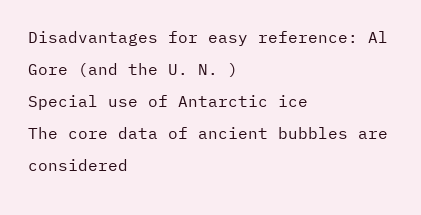Disadvantages for easy reference: Al Gore (and the U. N. )
Special use of Antarctic ice
The core data of ancient bubbles are considered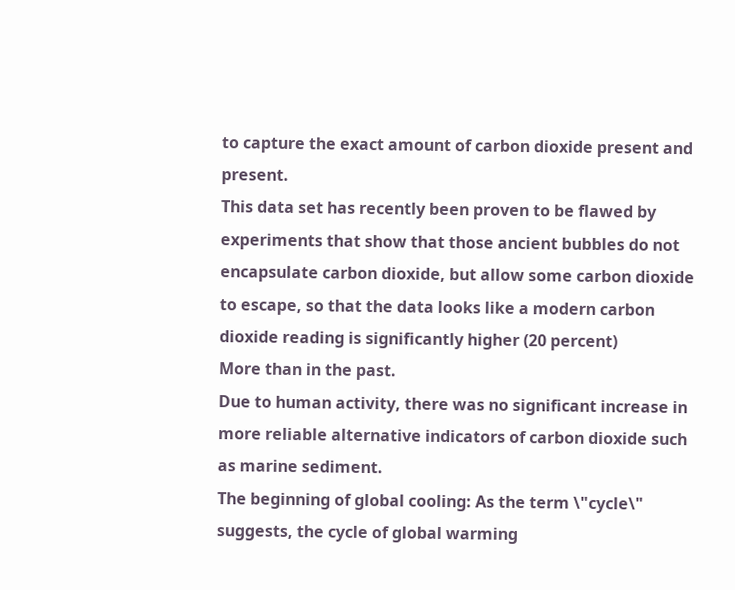to capture the exact amount of carbon dioxide present and present.
This data set has recently been proven to be flawed by experiments that show that those ancient bubbles do not encapsulate carbon dioxide, but allow some carbon dioxide to escape, so that the data looks like a modern carbon dioxide reading is significantly higher (20 percent)
More than in the past.
Due to human activity, there was no significant increase in more reliable alternative indicators of carbon dioxide such as marine sediment.
The beginning of global cooling: As the term \"cycle\" suggests, the cycle of global warming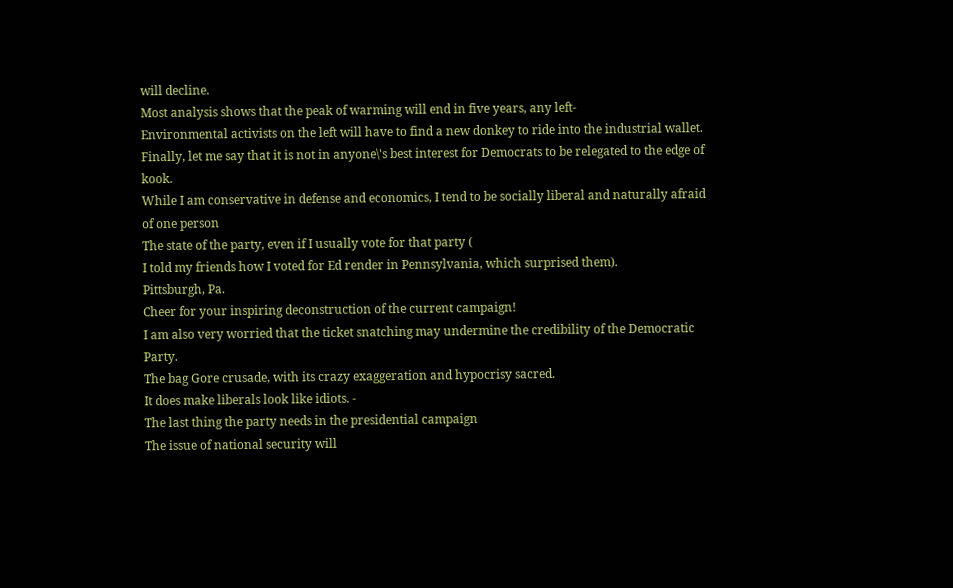will decline.
Most analysis shows that the peak of warming will end in five years, any left-
Environmental activists on the left will have to find a new donkey to ride into the industrial wallet.
Finally, let me say that it is not in anyone\'s best interest for Democrats to be relegated to the edge of kook.
While I am conservative in defense and economics, I tend to be socially liberal and naturally afraid of one person
The state of the party, even if I usually vote for that party (
I told my friends how I voted for Ed render in Pennsylvania, which surprised them).
Pittsburgh, Pa.
Cheer for your inspiring deconstruction of the current campaign!
I am also very worried that the ticket snatching may undermine the credibility of the Democratic Party.
The bag Gore crusade, with its crazy exaggeration and hypocrisy sacred.
It does make liberals look like idiots. -
The last thing the party needs in the presidential campaign
The issue of national security will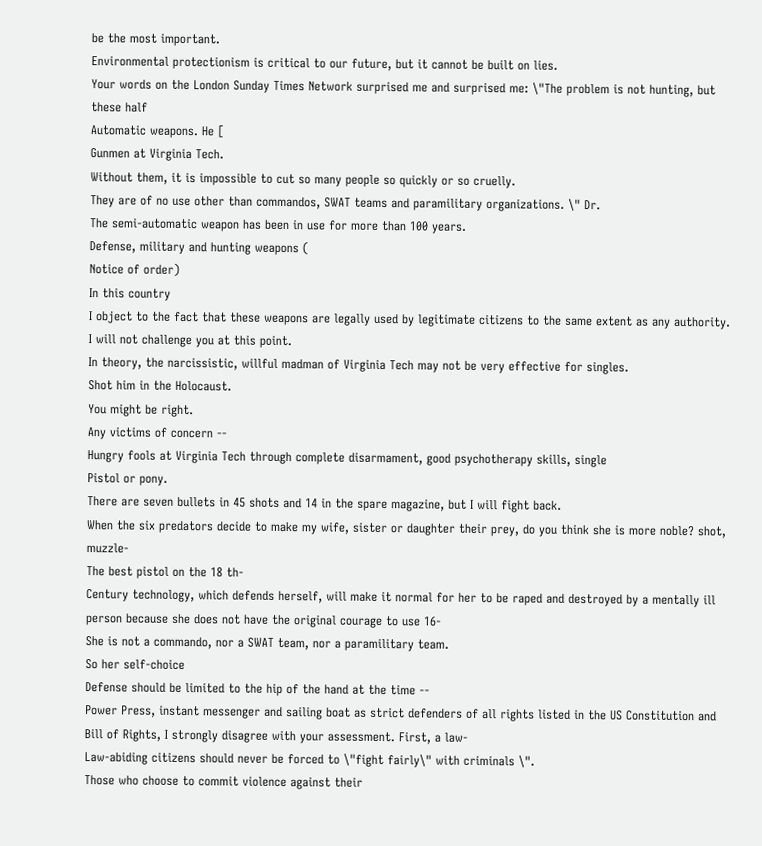be the most important.
Environmental protectionism is critical to our future, but it cannot be built on lies.
Your words on the London Sunday Times Network surprised me and surprised me: \"The problem is not hunting, but these half
Automatic weapons. He [
Gunmen at Virginia Tech.
Without them, it is impossible to cut so many people so quickly or so cruelly.
They are of no use other than commandos, SWAT teams and paramilitary organizations. \" Dr.
The semi-automatic weapon has been in use for more than 100 years.
Defense, military and hunting weapons (
Notice of order)
In this country
I object to the fact that these weapons are legally used by legitimate citizens to the same extent as any authority.
I will not challenge you at this point.
In theory, the narcissistic, willful madman of Virginia Tech may not be very effective for singles.
Shot him in the Holocaust.
You might be right.
Any victims of concern --
Hungry fools at Virginia Tech through complete disarmament, good psychotherapy skills, single
Pistol or pony.
There are seven bullets in 45 shots and 14 in the spare magazine, but I will fight back.
When the six predators decide to make my wife, sister or daughter their prey, do you think she is more noble? shot, muzzle-
The best pistol on the 18 th-
Century technology, which defends herself, will make it normal for her to be raped and destroyed by a mentally ill person because she does not have the original courage to use 16-
She is not a commando, nor a SWAT team, nor a paramilitary team.
So her self-choice
Defense should be limited to the hip of the hand at the time --
Power Press, instant messenger and sailing boat as strict defenders of all rights listed in the US Constitution and Bill of Rights, I strongly disagree with your assessment. First, a law-
Law-abiding citizens should never be forced to \"fight fairly\" with criminals \".
Those who choose to commit violence against their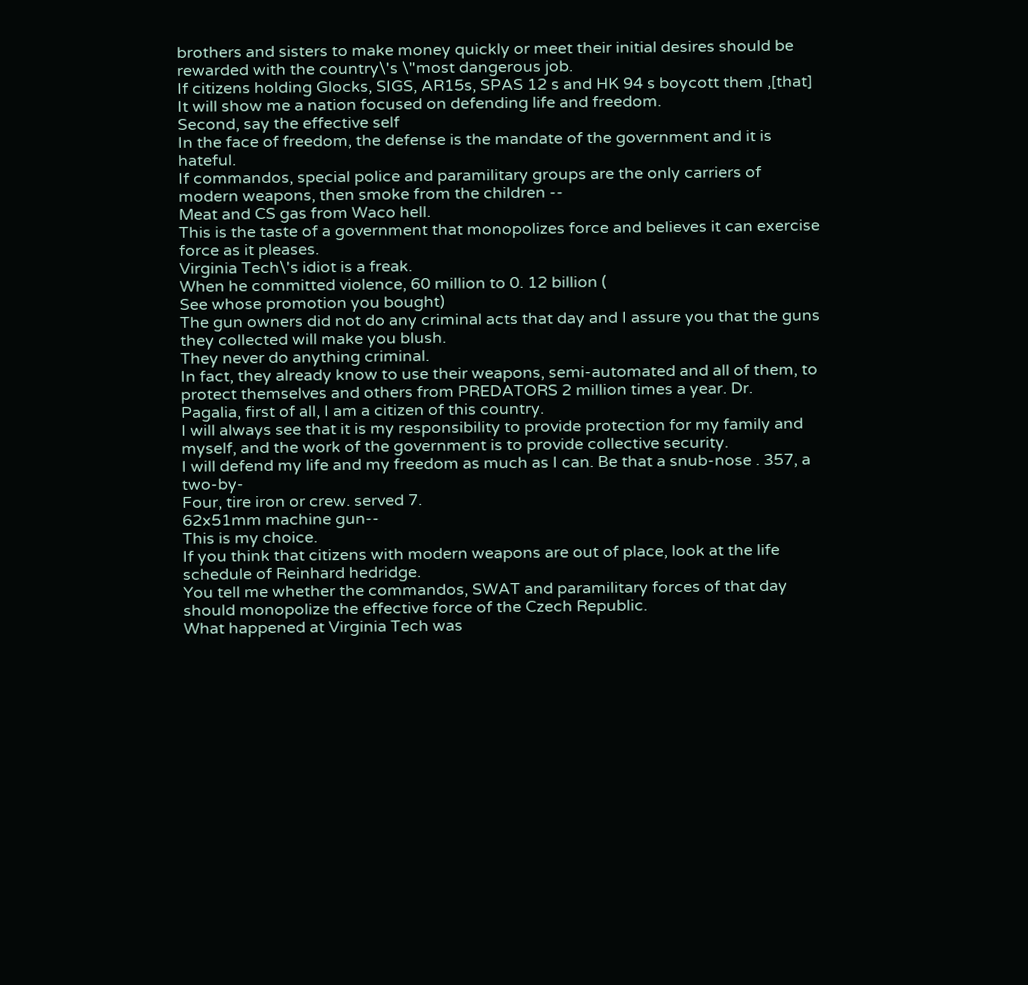brothers and sisters to make money quickly or meet their initial desires should be rewarded with the country\'s \"most dangerous job.
If citizens holding Glocks, SIGS, AR15s, SPAS 12 s and HK 94 s boycott them ,[that]
It will show me a nation focused on defending life and freedom.
Second, say the effective self
In the face of freedom, the defense is the mandate of the government and it is hateful.
If commandos, special police and paramilitary groups are the only carriers of modern weapons, then smoke from the children --
Meat and CS gas from Waco hell.
This is the taste of a government that monopolizes force and believes it can exercise force as it pleases.
Virginia Tech\'s idiot is a freak.
When he committed violence, 60 million to 0. 12 billion (
See whose promotion you bought)
The gun owners did not do any criminal acts that day and I assure you that the guns they collected will make you blush.
They never do anything criminal.
In fact, they already know to use their weapons, semi-automated and all of them, to protect themselves and others from PREDATORS 2 million times a year. Dr.
Pagalia, first of all, I am a citizen of this country.
I will always see that it is my responsibility to provide protection for my family and myself, and the work of the government is to provide collective security.
I will defend my life and my freedom as much as I can. Be that a snub-nose . 357, a two-by-
Four, tire iron or crew. served 7.
62x51mm machine gun--
This is my choice.
If you think that citizens with modern weapons are out of place, look at the life schedule of Reinhard hedridge.
You tell me whether the commandos, SWAT and paramilitary forces of that day should monopolize the effective force of the Czech Republic.
What happened at Virginia Tech was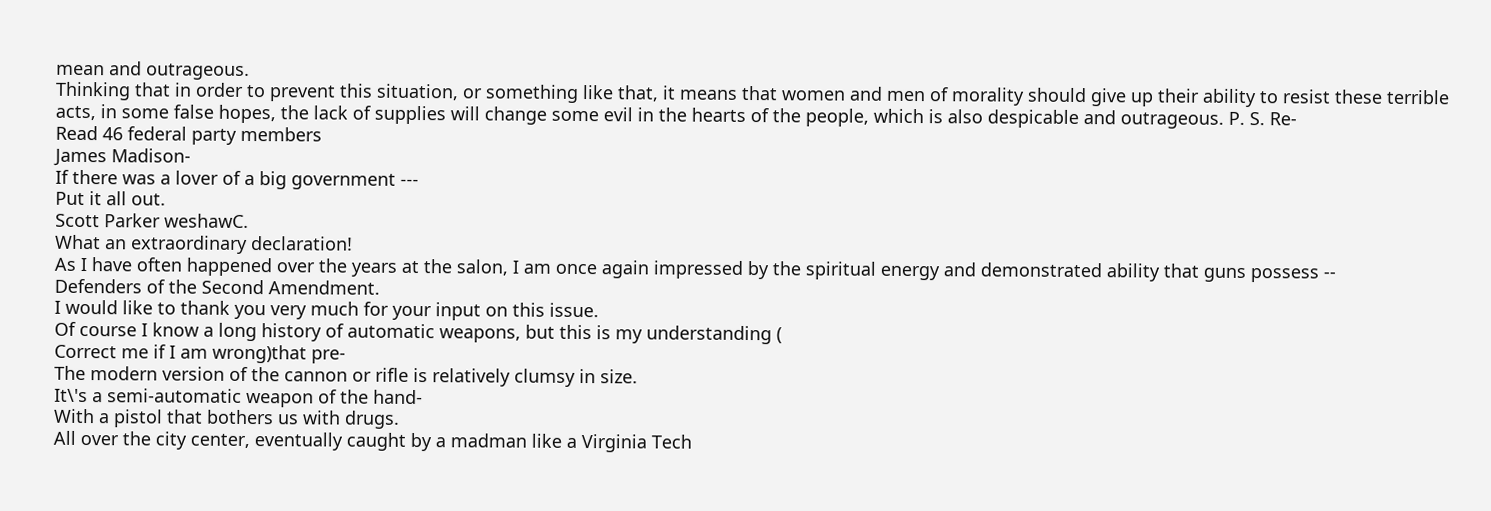mean and outrageous.
Thinking that in order to prevent this situation, or something like that, it means that women and men of morality should give up their ability to resist these terrible acts, in some false hopes, the lack of supplies will change some evil in the hearts of the people, which is also despicable and outrageous. P. S. Re-
Read 46 federal party members
James Madison-
If there was a lover of a big government ---
Put it all out.
Scott Parker weshawC.
What an extraordinary declaration!
As I have often happened over the years at the salon, I am once again impressed by the spiritual energy and demonstrated ability that guns possess --
Defenders of the Second Amendment.
I would like to thank you very much for your input on this issue.
Of course I know a long history of automatic weapons, but this is my understanding (
Correct me if I am wrong)that pre-
The modern version of the cannon or rifle is relatively clumsy in size.
It\'s a semi-automatic weapon of the hand-
With a pistol that bothers us with drugs.
All over the city center, eventually caught by a madman like a Virginia Tech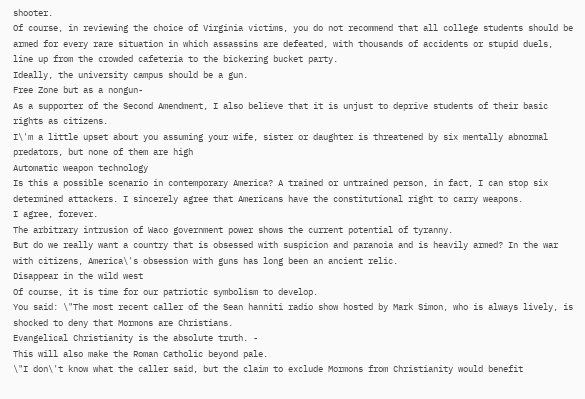shooter.
Of course, in reviewing the choice of Virginia victims, you do not recommend that all college students should be armed for every rare situation in which assassins are defeated, with thousands of accidents or stupid duels, line up from the crowded cafeteria to the bickering bucket party.
Ideally, the university campus should be a gun.
Free Zone but as a nongun-
As a supporter of the Second Amendment, I also believe that it is unjust to deprive students of their basic rights as citizens.
I\'m a little upset about you assuming your wife, sister or daughter is threatened by six mentally abnormal predators, but none of them are high
Automatic weapon technology
Is this a possible scenario in contemporary America? A trained or untrained person, in fact, I can stop six determined attackers. I sincerely agree that Americans have the constitutional right to carry weapons.
I agree, forever.
The arbitrary intrusion of Waco government power shows the current potential of tyranny.
But do we really want a country that is obsessed with suspicion and paranoia and is heavily armed? In the war with citizens, America\'s obsession with guns has long been an ancient relic.
Disappear in the wild west
Of course, it is time for our patriotic symbolism to develop.
You said: \"The most recent caller of the Sean hanniti radio show hosted by Mark Simon, who is always lively, is shocked to deny that Mormons are Christians.
Evangelical Christianity is the absolute truth. -
This will also make the Roman Catholic beyond pale.
\"I don\'t know what the caller said, but the claim to exclude Mormons from Christianity would benefit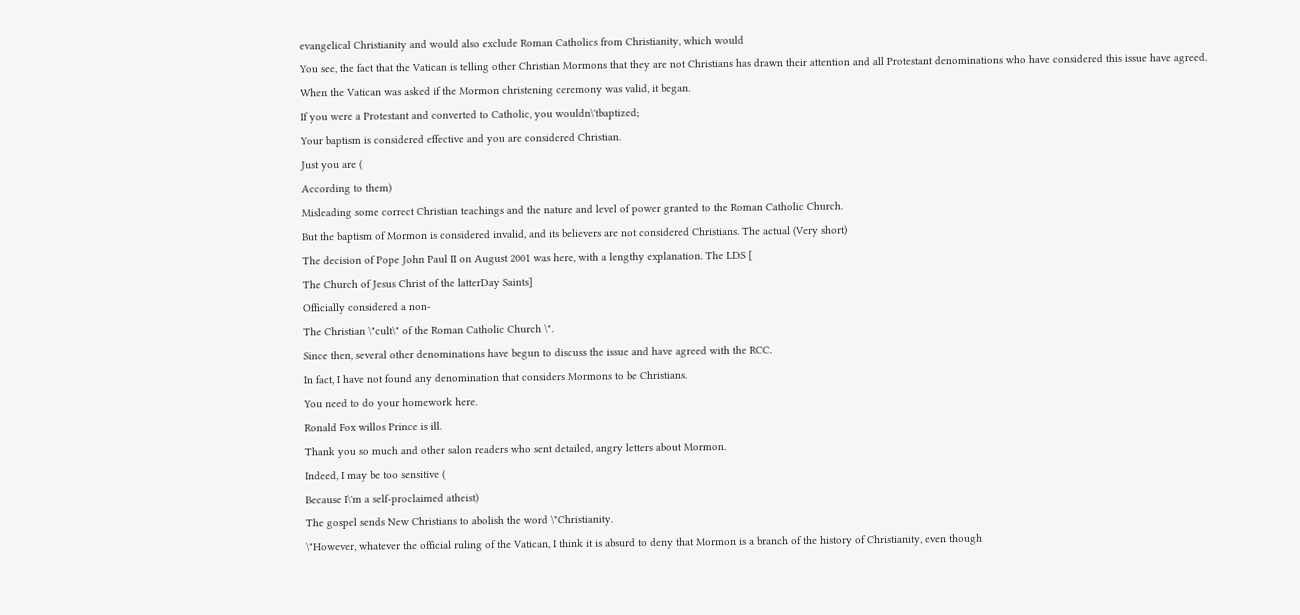evangelical Christianity and would also exclude Roman Catholics from Christianity, which would
You see, the fact that the Vatican is telling other Christian Mormons that they are not Christians has drawn their attention and all Protestant denominations who have considered this issue have agreed.
When the Vatican was asked if the Mormon christening ceremony was valid, it began.
If you were a Protestant and converted to Catholic, you wouldn\'tbaptized;
Your baptism is considered effective and you are considered Christian.
Just you are (
According to them)
Misleading some correct Christian teachings and the nature and level of power granted to the Roman Catholic Church.
But the baptism of Mormon is considered invalid, and its believers are not considered Christians. The actual (Very short)
The decision of Pope John Paul II on August 2001 was here, with a lengthy explanation. The LDS [
The Church of Jesus Christ of the latterDay Saints]
Officially considered a non-
The Christian \"cult\" of the Roman Catholic Church \".
Since then, several other denominations have begun to discuss the issue and have agreed with the RCC.
In fact, I have not found any denomination that considers Mormons to be Christians.
You need to do your homework here.
Ronald Fox willos Prince is ill.
Thank you so much and other salon readers who sent detailed, angry letters about Mormon.
Indeed, I may be too sensitive (
Because I\'m a self-proclaimed atheist)
The gospel sends New Christians to abolish the word \"Christianity.
\"However, whatever the official ruling of the Vatican, I think it is absurd to deny that Mormon is a branch of the history of Christianity, even though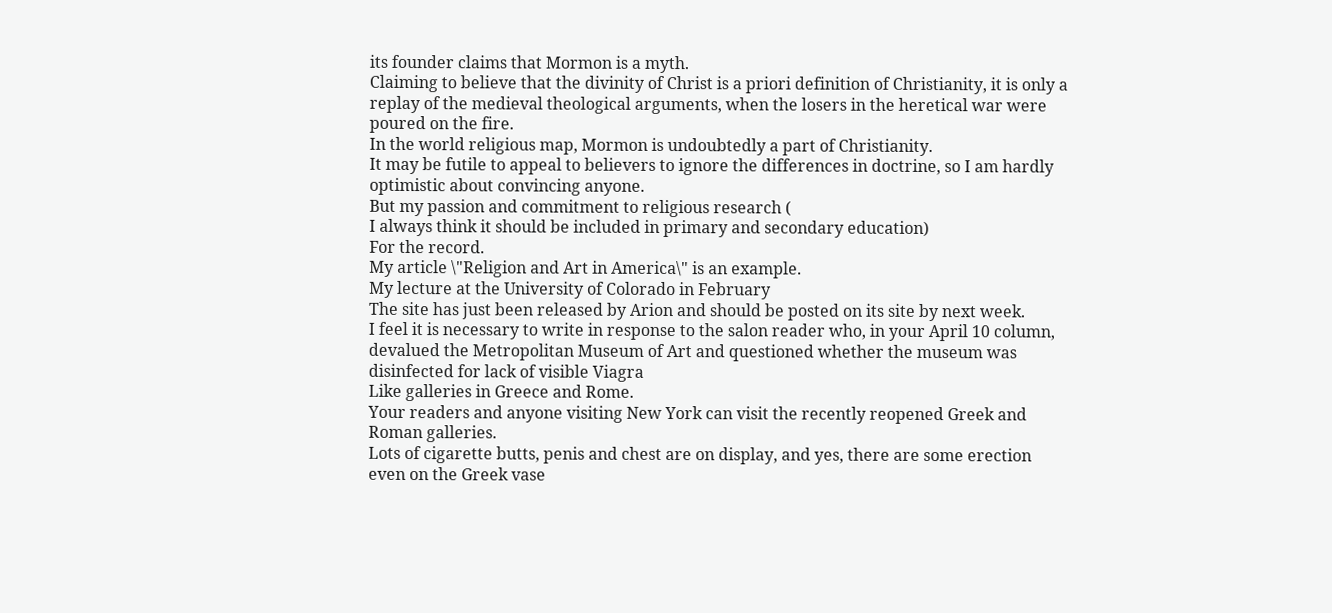its founder claims that Mormon is a myth.
Claiming to believe that the divinity of Christ is a priori definition of Christianity, it is only a replay of the medieval theological arguments, when the losers in the heretical war were poured on the fire.
In the world religious map, Mormon is undoubtedly a part of Christianity.
It may be futile to appeal to believers to ignore the differences in doctrine, so I am hardly optimistic about convincing anyone.
But my passion and commitment to religious research (
I always think it should be included in primary and secondary education)
For the record.
My article \"Religion and Art in America\" is an example.
My lecture at the University of Colorado in February
The site has just been released by Arion and should be posted on its site by next week.
I feel it is necessary to write in response to the salon reader who, in your April 10 column, devalued the Metropolitan Museum of Art and questioned whether the museum was disinfected for lack of visible Viagra
Like galleries in Greece and Rome.
Your readers and anyone visiting New York can visit the recently reopened Greek and Roman galleries.
Lots of cigarette butts, penis and chest are on display, and yes, there are some erection even on the Greek vase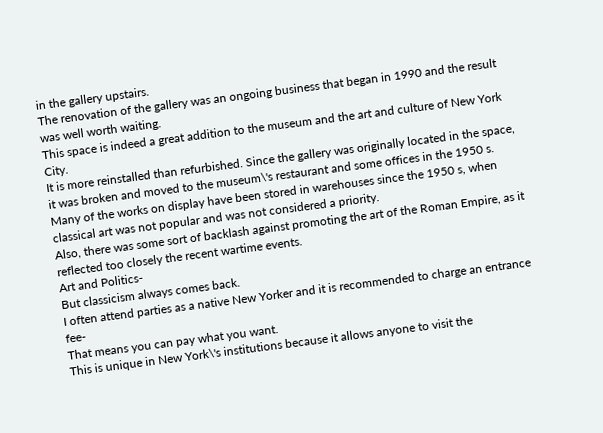in the gallery upstairs.
The renovation of the gallery was an ongoing business that began in 1990 and the result was well worth waiting.
This space is indeed a great addition to the museum and the art and culture of New York City.
It is more reinstalled than refurbished. Since the gallery was originally located in the space, it was broken and moved to the museum\'s restaurant and some offices in the 1950 s.
Many of the works on display have been stored in warehouses since the 1950 s, when classical art was not popular and was not considered a priority.
Also, there was some sort of backlash against promoting the art of the Roman Empire, as it reflected too closely the recent wartime events.
Art and Politics-
But classicism always comes back.
I often attend parties as a native New Yorker and it is recommended to charge an entrance fee-
That means you can pay what you want.
This is unique in New York\'s institutions because it allows anyone to visit the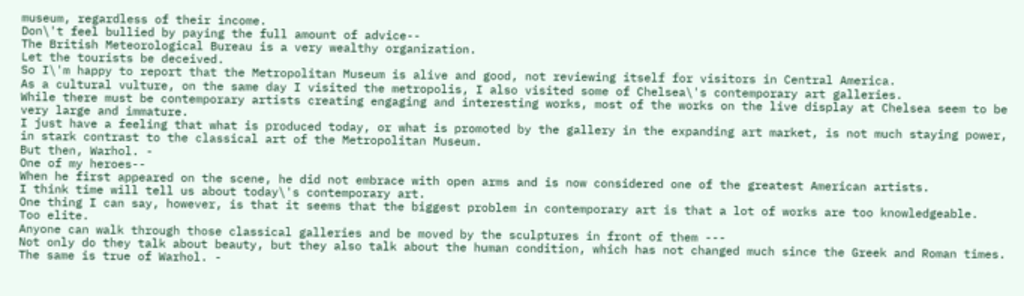museum, regardless of their income.
Don\'t feel bullied by paying the full amount of advice--
The British Meteorological Bureau is a very wealthy organization.
Let the tourists be deceived.
So I\'m happy to report that the Metropolitan Museum is alive and good, not reviewing itself for visitors in Central America.
As a cultural vulture, on the same day I visited the metropolis, I also visited some of Chelsea\'s contemporary art galleries.
While there must be contemporary artists creating engaging and interesting works, most of the works on the live display at Chelsea seem to be very large and immature.
I just have a feeling that what is produced today, or what is promoted by the gallery in the expanding art market, is not much staying power, in stark contrast to the classical art of the Metropolitan Museum.
But then, Warhol. -
One of my heroes--
When he first appeared on the scene, he did not embrace with open arms and is now considered one of the greatest American artists.
I think time will tell us about today\'s contemporary art.
One thing I can say, however, is that it seems that the biggest problem in contemporary art is that a lot of works are too knowledgeable.
Too elite.
Anyone can walk through those classical galleries and be moved by the sculptures in front of them ---
Not only do they talk about beauty, but they also talk about the human condition, which has not changed much since the Greek and Roman times.
The same is true of Warhol. -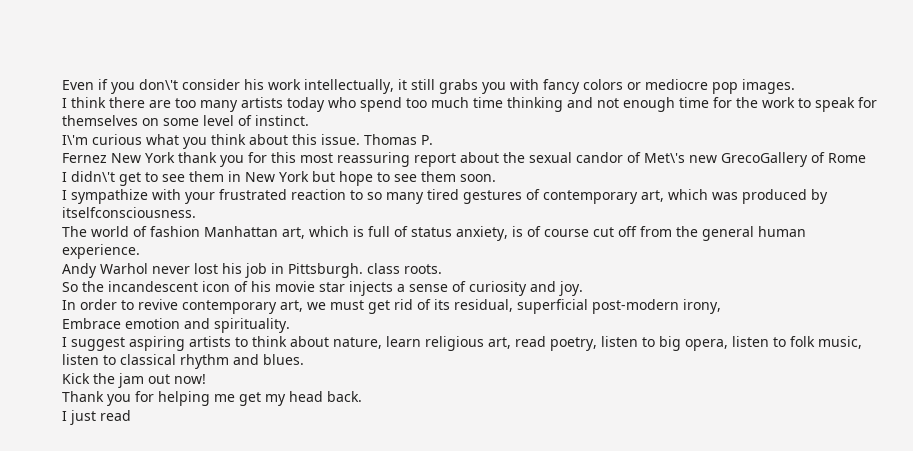Even if you don\'t consider his work intellectually, it still grabs you with fancy colors or mediocre pop images.
I think there are too many artists today who spend too much time thinking and not enough time for the work to speak for themselves on some level of instinct.
I\'m curious what you think about this issue. Thomas P.
Fernez New York thank you for this most reassuring report about the sexual candor of Met\'s new GrecoGallery of Rome
I didn\'t get to see them in New York but hope to see them soon.
I sympathize with your frustrated reaction to so many tired gestures of contemporary art, which was produced by itselfconsciousness.
The world of fashion Manhattan art, which is full of status anxiety, is of course cut off from the general human experience.
Andy Warhol never lost his job in Pittsburgh. class roots.
So the incandescent icon of his movie star injects a sense of curiosity and joy.
In order to revive contemporary art, we must get rid of its residual, superficial post-modern irony,
Embrace emotion and spirituality.
I suggest aspiring artists to think about nature, learn religious art, read poetry, listen to big opera, listen to folk music, listen to classical rhythm and blues.
Kick the jam out now!
Thank you for helping me get my head back.
I just read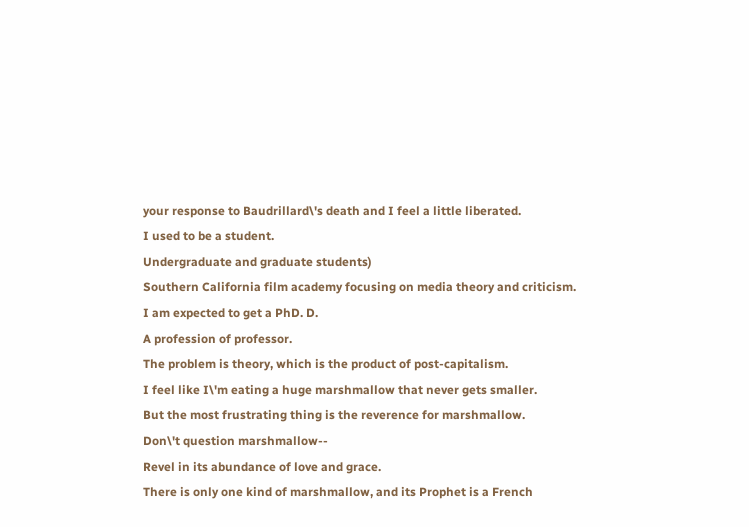your response to Baudrillard\'s death and I feel a little liberated.
I used to be a student.
Undergraduate and graduate students)
Southern California film academy focusing on media theory and criticism.
I am expected to get a PhD. D.
A profession of professor.
The problem is theory, which is the product of post-capitalism.
I feel like I\'m eating a huge marshmallow that never gets smaller.
But the most frustrating thing is the reverence for marshmallow.
Don\'t question marshmallow--
Revel in its abundance of love and grace.
There is only one kind of marshmallow, and its Prophet is a French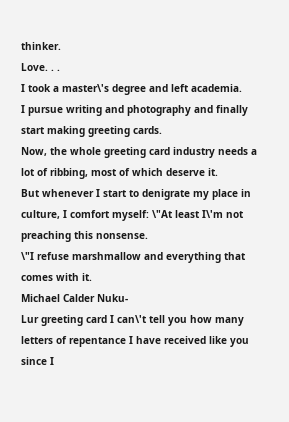thinker.
Love. . .
I took a master\'s degree and left academia.
I pursue writing and photography and finally start making greeting cards.
Now, the whole greeting card industry needs a lot of ribbing, most of which deserve it.
But whenever I start to denigrate my place in culture, I comfort myself: \"At least I\'m not preaching this nonsense.
\"I refuse marshmallow and everything that comes with it.
Michael Calder Nuku-
Lur greeting card I can\'t tell you how many letters of repentance I have received like you since I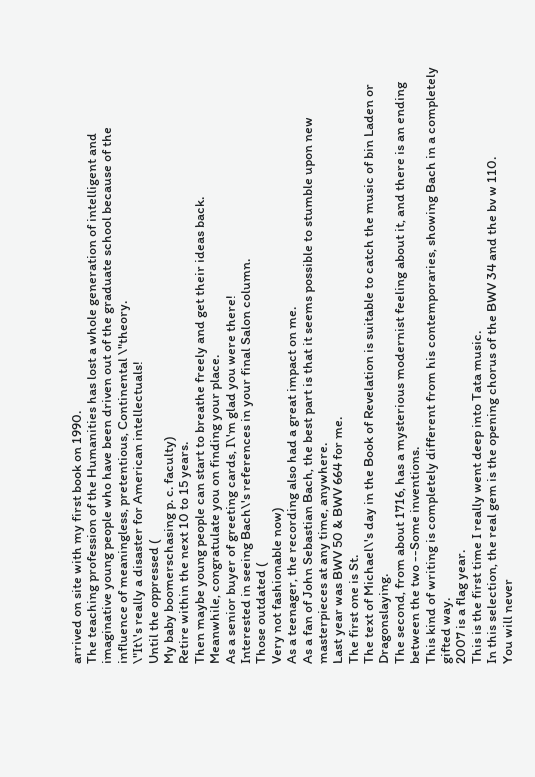arrived on site with my first book on 1990.
The teaching profession of the Humanities has lost a whole generation of intelligent and imaginative young people who have been driven out of the graduate school because of the influence of meaningless, pretentious, Continental \"theory.
\"It\'s really a disaster for American intellectuals!
Until the oppressed (
My baby boomerschasing p. c. faculty)
Retire within the next 10 to 15 years.
Then maybe young people can start to breathe freely and get their ideas back.
Meanwhile, congratulate you on finding your place.
As a senior buyer of greeting cards, I\'m glad you were there!
Interested in seeing Bach\'s references in your final Salon column.
Those outdated (
Very not fashionable now)
As a teenager, the recording also had a great impact on me.
As a fan of John Sebastian Bach, the best part is that it seems possible to stumble upon new masterpieces at any time, anywhere.
Last year was BWV 50 & BWV 664 for me.
The first one is St.
The text of Michael\'s day in the Book of Revelation is suitable to catch the music of bin Laden or Dragonslaying.
The second, from about 1716, has a mysterious modernist feeling about it, and there is an ending between the two --Some inventions.
This kind of writing is completely different from his contemporaries, showing Bach in a completely gifted way.
2007 is a flag year.
This is the first time I really went deep into Tata music.
In this selection, the real gem is the opening chorus of the BWV 34 and the bv w 110.
You will never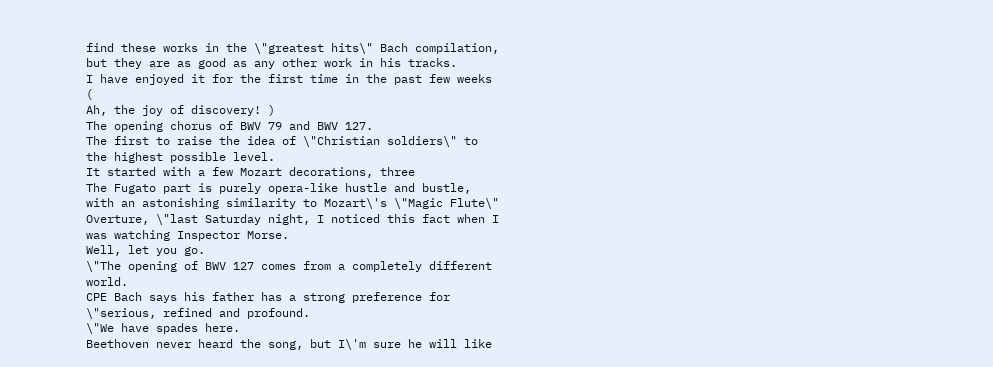find these works in the \"greatest hits\" Bach compilation, but they are as good as any other work in his tracks.
I have enjoyed it for the first time in the past few weeks (
Ah, the joy of discovery! )
The opening chorus of BWV 79 and BWV 127.
The first to raise the idea of \"Christian soldiers\" to the highest possible level.
It started with a few Mozart decorations, three
The Fugato part is purely opera-like hustle and bustle, with an astonishing similarity to Mozart\'s \"Magic Flute\" Overture, \"last Saturday night, I noticed this fact when I was watching Inspector Morse.
Well, let you go.
\"The opening of BWV 127 comes from a completely different world.
CPE Bach says his father has a strong preference for \"serious, refined and profound.
\"We have spades here.
Beethoven never heard the song, but I\'m sure he will like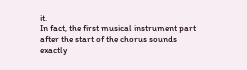it.
In fact, the first musical instrument part after the start of the chorus sounds exactly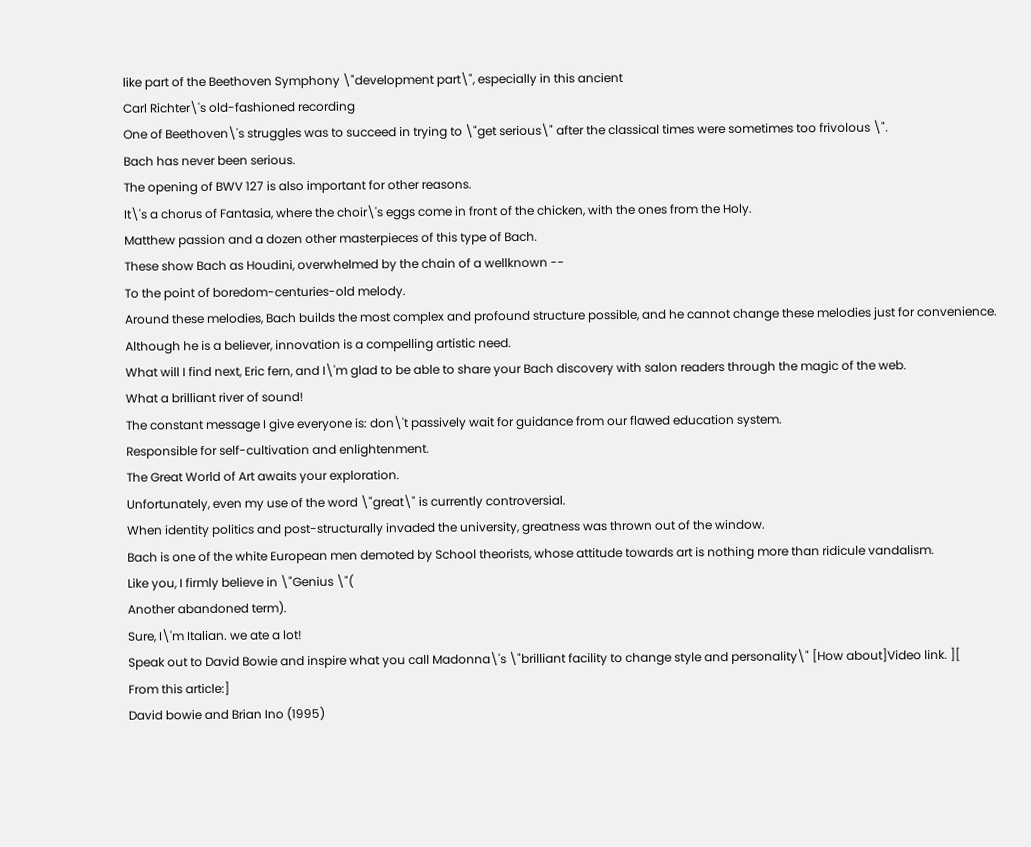like part of the Beethoven Symphony \"development part\", especially in this ancient
Carl Richter\'s old-fashioned recording
One of Beethoven\'s struggles was to succeed in trying to \"get serious\" after the classical times were sometimes too frivolous \".
Bach has never been serious.
The opening of BWV 127 is also important for other reasons.
It\'s a chorus of Fantasia, where the choir\'s eggs come in front of the chicken, with the ones from the Holy.
Matthew passion and a dozen other masterpieces of this type of Bach.
These show Bach as Houdini, overwhelmed by the chain of a wellknown --
To the point of boredom-centuries-old melody.
Around these melodies, Bach builds the most complex and profound structure possible, and he cannot change these melodies just for convenience.
Although he is a believer, innovation is a compelling artistic need.
What will I find next, Eric fern, and I\'m glad to be able to share your Bach discovery with salon readers through the magic of the web.
What a brilliant river of sound!
The constant message I give everyone is: don\'t passively wait for guidance from our flawed education system.
Responsible for self-cultivation and enlightenment.
The Great World of Art awaits your exploration.
Unfortunately, even my use of the word \"great\" is currently controversial.
When identity politics and post-structurally invaded the university, greatness was thrown out of the window.
Bach is one of the white European men demoted by School theorists, whose attitude towards art is nothing more than ridicule vandalism.
Like you, I firmly believe in \"Genius \"(
Another abandoned term).
Sure, I\'m Italian. we ate a lot!
Speak out to David Bowie and inspire what you call Madonna\'s \"brilliant facility to change style and personality\" [How about]Video link. ][
From this article:]
David bowie and Brian Ino (1995)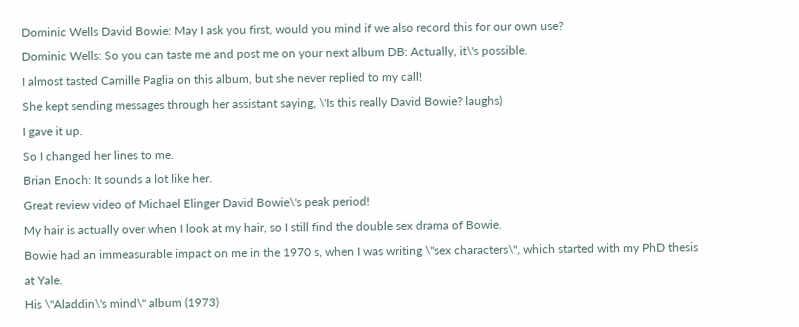Dominic Wells David Bowie: May I ask you first, would you mind if we also record this for our own use?
Dominic Wells: So you can taste me and post me on your next album DB: Actually, it\'s possible.
I almost tasted Camille Paglia on this album, but she never replied to my call!
She kept sending messages through her assistant saying, \'Is this really David Bowie? laughs)
I gave it up.
So I changed her lines to me.
Brian Enoch: It sounds a lot like her.
Great review video of Michael Elinger David Bowie\'s peak period!
My hair is actually over when I look at my hair, so I still find the double sex drama of Bowie.
Bowie had an immeasurable impact on me in the 1970 s, when I was writing \"sex characters\", which started with my PhD thesis at Yale.
His \"Aladdin\'s mind\" album (1973)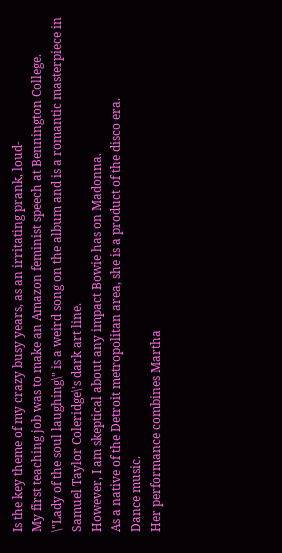Is the key theme of my crazy busy years, as an irritating prank, loud-
My first teaching job was to make an Amazon feminist speech at Bennington College.
\"Lady of the soul laughing\" is a weird song on the album and is a romantic masterpiece in Samuel Taylor Coleridge\'s dark art line.
However, I am skeptical about any impact Bowie has on Madonna.
As a native of the Detroit metropolitan area, she is a product of the disco era.
Dance music.
Her performance combines Martha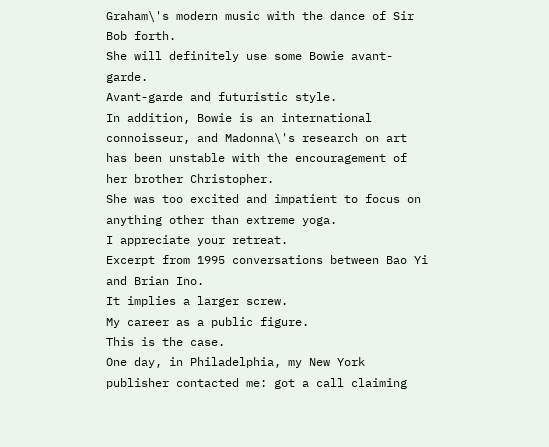Graham\'s modern music with the dance of Sir Bob forth.
She will definitely use some Bowie avant-garde.
Avant-garde and futuristic style.
In addition, Bowie is an international connoisseur, and Madonna\'s research on art has been unstable with the encouragement of her brother Christopher.
She was too excited and impatient to focus on anything other than extreme yoga.
I appreciate your retreat.
Excerpt from 1995 conversations between Bao Yi and Brian Ino.
It implies a larger screw.
My career as a public figure.
This is the case.
One day, in Philadelphia, my New York publisher contacted me: got a call claiming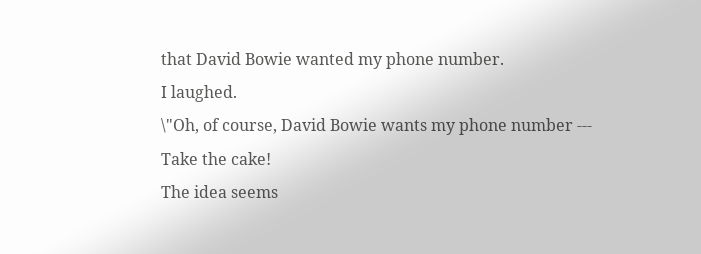that David Bowie wanted my phone number.
I laughed.
\"Oh, of course, David Bowie wants my phone number ---
Take the cake!
The idea seems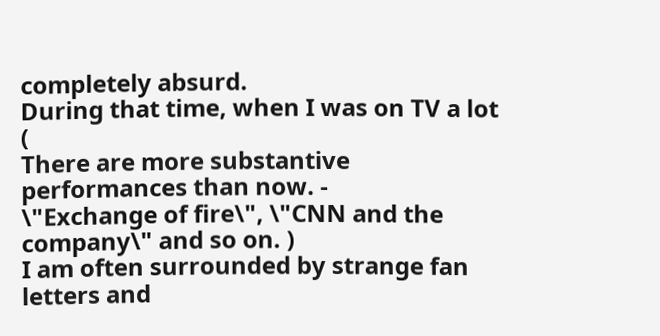completely absurd.
During that time, when I was on TV a lot (
There are more substantive performances than now. -
\"Exchange of fire\", \"CNN and the company\" and so on. )
I am often surrounded by strange fan letters and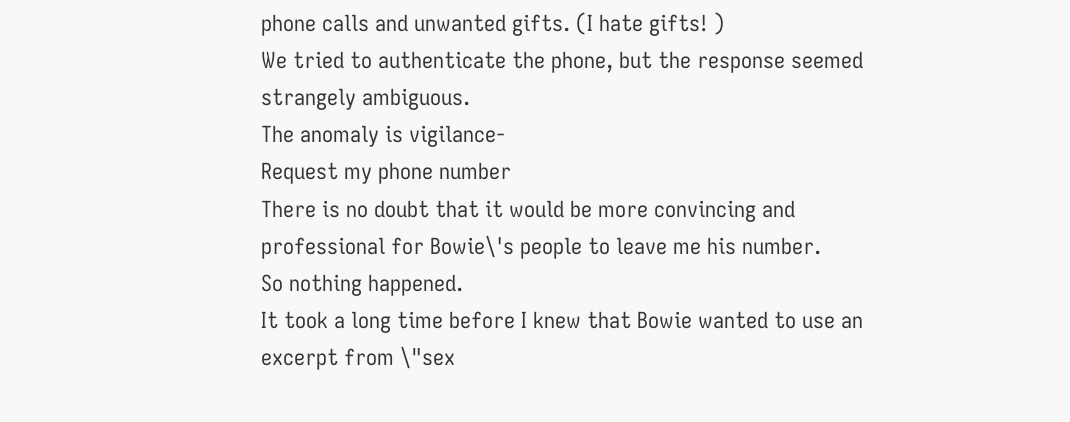phone calls and unwanted gifts. (I hate gifts! )
We tried to authenticate the phone, but the response seemed strangely ambiguous.
The anomaly is vigilance-
Request my phone number
There is no doubt that it would be more convincing and professional for Bowie\'s people to leave me his number.
So nothing happened.
It took a long time before I knew that Bowie wanted to use an excerpt from \"sex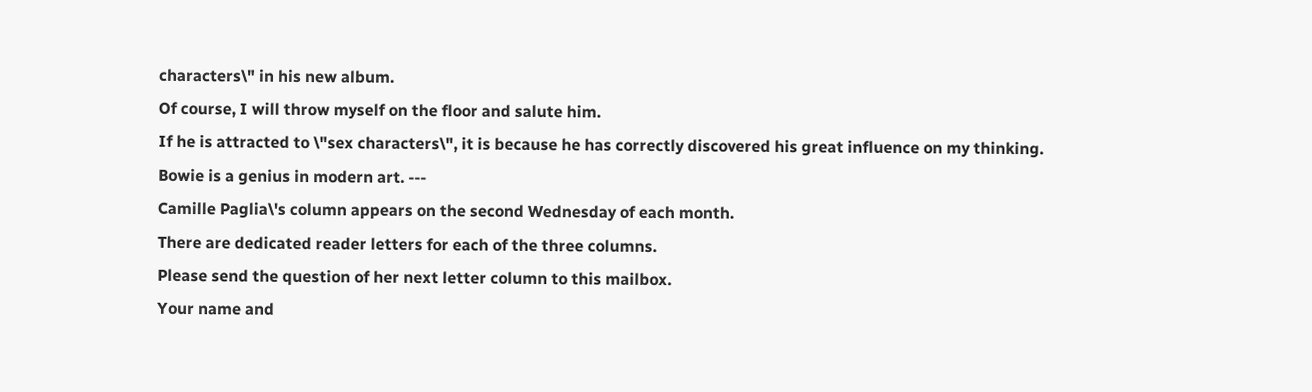characters\" in his new album.
Of course, I will throw myself on the floor and salute him.
If he is attracted to \"sex characters\", it is because he has correctly discovered his great influence on my thinking.
Bowie is a genius in modern art. ---
Camille Paglia\'s column appears on the second Wednesday of each month.
There are dedicated reader letters for each of the three columns.
Please send the question of her next letter column to this mailbox.
Your name and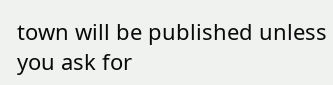town will be published unless you ask for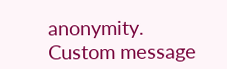anonymity.
Custom message